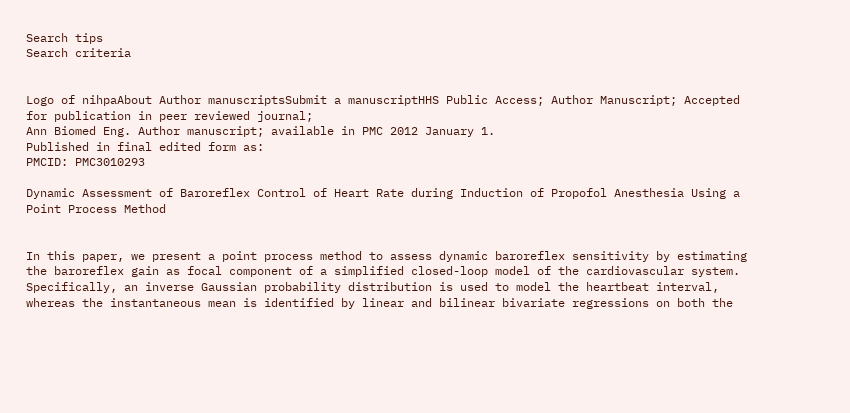Search tips
Search criteria


Logo of nihpaAbout Author manuscriptsSubmit a manuscriptHHS Public Access; Author Manuscript; Accepted for publication in peer reviewed journal;
Ann Biomed Eng. Author manuscript; available in PMC 2012 January 1.
Published in final edited form as:
PMCID: PMC3010293

Dynamic Assessment of Baroreflex Control of Heart Rate during Induction of Propofol Anesthesia Using a Point Process Method


In this paper, we present a point process method to assess dynamic baroreflex sensitivity by estimating the baroreflex gain as focal component of a simplified closed-loop model of the cardiovascular system. Specifically, an inverse Gaussian probability distribution is used to model the heartbeat interval, whereas the instantaneous mean is identified by linear and bilinear bivariate regressions on both the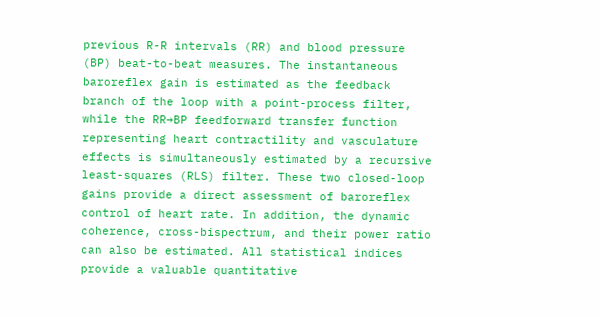previous R-R intervals (RR) and blood pressure (BP) beat-to-beat measures. The instantaneous baroreflex gain is estimated as the feedback branch of the loop with a point-process filter, while the RR→BP feedforward transfer function representing heart contractility and vasculature effects is simultaneously estimated by a recursive least-squares (RLS) filter. These two closed-loop gains provide a direct assessment of baroreflex control of heart rate. In addition, the dynamic coherence, cross-bispectrum, and their power ratio can also be estimated. All statistical indices provide a valuable quantitative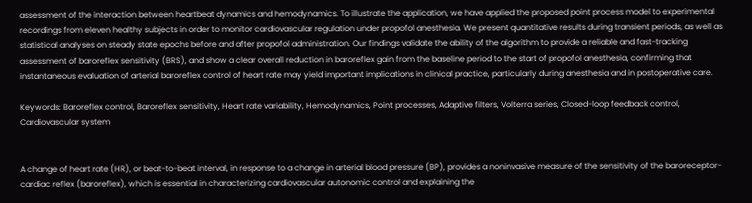assessment of the interaction between heartbeat dynamics and hemodynamics. To illustrate the application, we have applied the proposed point process model to experimental recordings from eleven healthy subjects in order to monitor cardiovascular regulation under propofol anesthesia. We present quantitative results during transient periods, as well as statistical analyses on steady state epochs before and after propofol administration. Our findings validate the ability of the algorithm to provide a reliable and fast-tracking assessment of baroreflex sensitivity (BRS), and show a clear overall reduction in baroreflex gain from the baseline period to the start of propofol anesthesia, confirming that instantaneous evaluation of arterial baroreflex control of heart rate may yield important implications in clinical practice, particularly during anesthesia and in postoperative care.

Keywords: Baroreflex control, Baroreflex sensitivity, Heart rate variability, Hemodynamics, Point processes, Adaptive filters, Volterra series, Closed-loop feedback control, Cardiovascular system


A change of heart rate (HR), or beat-to-beat interval, in response to a change in arterial blood pressure (BP), provides a noninvasive measure of the sensitivity of the baroreceptor-cardiac reflex (baroreflex), which is essential in characterizing cardiovascular autonomic control and explaining the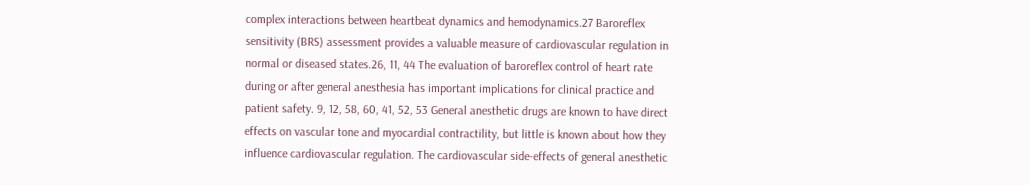complex interactions between heartbeat dynamics and hemodynamics.27 Baroreflex sensitivity (BRS) assessment provides a valuable measure of cardiovascular regulation in normal or diseased states.26, 11, 44 The evaluation of baroreflex control of heart rate during or after general anesthesia has important implications for clinical practice and patient safety. 9, 12, 58, 60, 41, 52, 53 General anesthetic drugs are known to have direct effects on vascular tone and myocardial contractility, but little is known about how they influence cardiovascular regulation. The cardiovascular side-effects of general anesthetic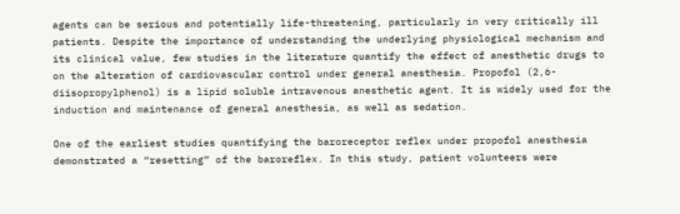agents can be serious and potentially life-threatening, particularly in very critically ill patients. Despite the importance of understanding the underlying physiological mechanism and its clinical value, few studies in the literature quantify the effect of anesthetic drugs to on the alteration of cardiovascular control under general anesthesia. Propofol (2,6-diisopropylphenol) is a lipid soluble intravenous anesthetic agent. It is widely used for the induction and maintenance of general anesthesia, as well as sedation.

One of the earliest studies quantifying the baroreceptor reflex under propofol anesthesia demonstrated a “resetting” of the baroreflex. In this study, patient volunteers were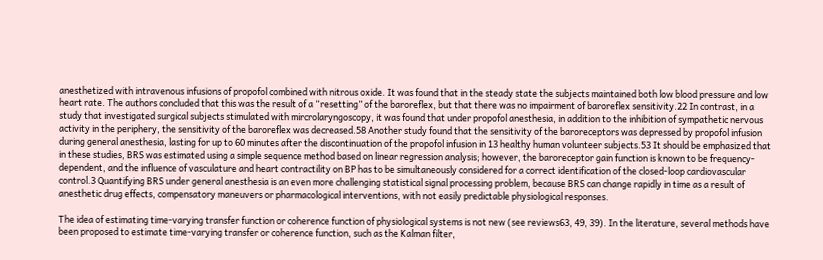anesthetized with intravenous infusions of propofol combined with nitrous oxide. It was found that in the steady state the subjects maintained both low blood pressure and low heart rate. The authors concluded that this was the result of a “resetting” of the baroreflex, but that there was no impairment of baroreflex sensitivity.22 In contrast, in a study that investigated surgical subjects stimulated with mircrolaryngoscopy, it was found that under propofol anesthesia, in addition to the inhibition of sympathetic nervous activity in the periphery, the sensitivity of the baroreflex was decreased.58 Another study found that the sensitivity of the baroreceptors was depressed by propofol infusion during general anesthesia, lasting for up to 60 minutes after the discontinuation of the propofol infusion in 13 healthy human volunteer subjects.53 It should be emphasized that in these studies, BRS was estimated using a simple sequence method based on linear regression analysis; however, the baroreceptor gain function is known to be frequency-dependent, and the influence of vasculature and heart contractility on BP has to be simultaneously considered for a correct identification of the closed-loop cardiovascular control.3 Quantifying BRS under general anesthesia is an even more challenging statistical signal processing problem, because BRS can change rapidly in time as a result of anesthetic drug effects, compensatory maneuvers or pharmacological interventions, with not easily predictable physiological responses.

The idea of estimating time-varying transfer function or coherence function of physiological systems is not new (see reviews63, 49, 39). In the literature, several methods have been proposed to estimate time-varying transfer or coherence function, such as the Kalman filter,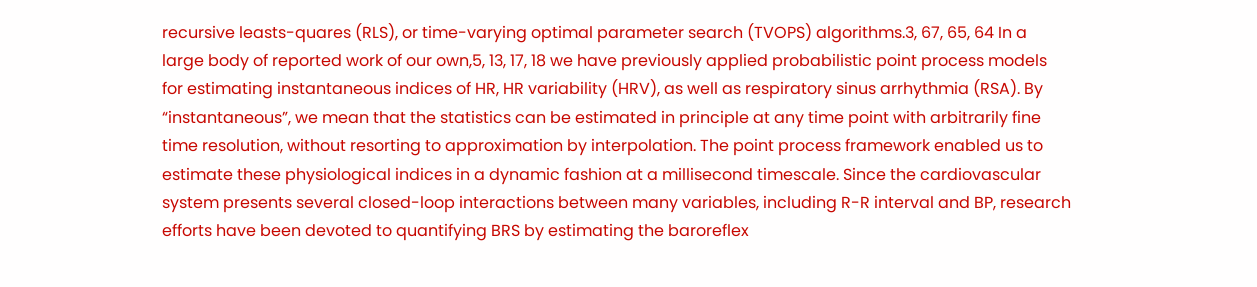recursive leasts-quares (RLS), or time-varying optimal parameter search (TVOPS) algorithms.3, 67, 65, 64 In a large body of reported work of our own,5, 13, 17, 18 we have previously applied probabilistic point process models for estimating instantaneous indices of HR, HR variability (HRV), as well as respiratory sinus arrhythmia (RSA). By “instantaneous”, we mean that the statistics can be estimated in principle at any time point with arbitrarily fine time resolution, without resorting to approximation by interpolation. The point process framework enabled us to estimate these physiological indices in a dynamic fashion at a millisecond timescale. Since the cardiovascular system presents several closed-loop interactions between many variables, including R-R interval and BP, research efforts have been devoted to quantifying BRS by estimating the baroreflex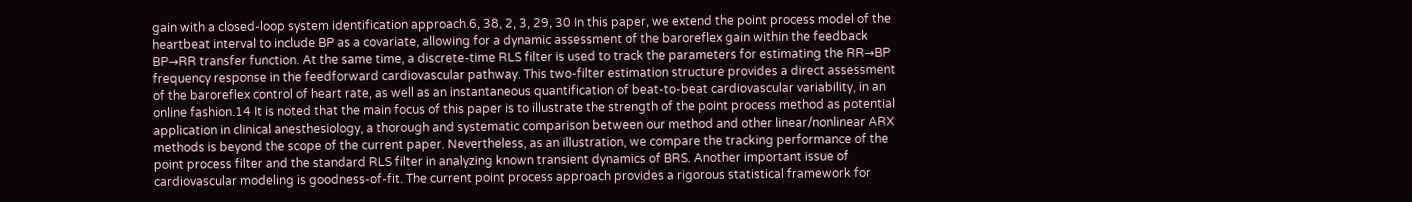gain with a closed-loop system identification approach.6, 38, 2, 3, 29, 30 In this paper, we extend the point process model of the heartbeat interval to include BP as a covariate, allowing for a dynamic assessment of the baroreflex gain within the feedback BP→RR transfer function. At the same time, a discrete-time RLS filter is used to track the parameters for estimating the RR→BP frequency response in the feedforward cardiovascular pathway. This two-filter estimation structure provides a direct assessment of the baroreflex control of heart rate, as well as an instantaneous quantification of beat-to-beat cardiovascular variability, in an online fashion.14 It is noted that the main focus of this paper is to illustrate the strength of the point process method as potential application in clinical anesthesiology, a thorough and systematic comparison between our method and other linear/nonlinear ARX methods is beyond the scope of the current paper. Nevertheless, as an illustration, we compare the tracking performance of the point process filter and the standard RLS filter in analyzing known transient dynamics of BRS. Another important issue of cardiovascular modeling is goodness-of-fit. The current point process approach provides a rigorous statistical framework for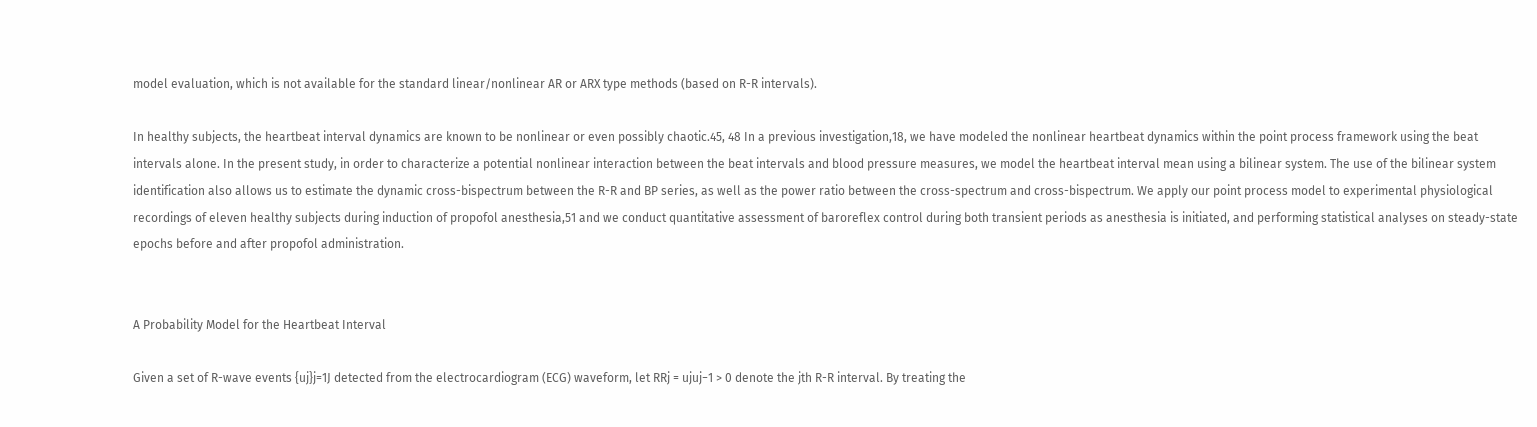model evaluation, which is not available for the standard linear/nonlinear AR or ARX type methods (based on R-R intervals).

In healthy subjects, the heartbeat interval dynamics are known to be nonlinear or even possibly chaotic.45, 48 In a previous investigation,18, we have modeled the nonlinear heartbeat dynamics within the point process framework using the beat intervals alone. In the present study, in order to characterize a potential nonlinear interaction between the beat intervals and blood pressure measures, we model the heartbeat interval mean using a bilinear system. The use of the bilinear system identification also allows us to estimate the dynamic cross-bispectrum between the R-R and BP series, as well as the power ratio between the cross-spectrum and cross-bispectrum. We apply our point process model to experimental physiological recordings of eleven healthy subjects during induction of propofol anesthesia,51 and we conduct quantitative assessment of baroreflex control during both transient periods as anesthesia is initiated, and performing statistical analyses on steady-state epochs before and after propofol administration.


A Probability Model for the Heartbeat Interval

Given a set of R-wave events {uj}j=1J detected from the electrocardiogram (ECG) waveform, let RRj = ujuj−1 > 0 denote the jth R-R interval. By treating the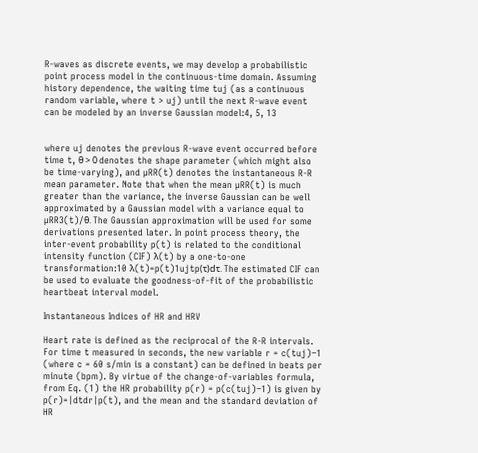R-waves as discrete events, we may develop a probabilistic point process model in the continuous-time domain. Assuming history dependence, the waiting time tuj (as a continuous random variable, where t > uj) until the next R-wave event can be modeled by an inverse Gaussian model:4, 5, 13


where uj denotes the previous R-wave event occurred before time t, θ > 0 denotes the shape parameter (which might also be time-varying), and µRR(t) denotes the instantaneous R-R mean parameter. Note that when the mean µRR(t) is much greater than the variance, the inverse Gaussian can be well approximated by a Gaussian model with a variance equal to µRR3(t)/θ. The Gaussian approximation will be used for some derivations presented later. In point process theory, the inter-event probability p(t) is related to the conditional intensity function (CIF) λ(t) by a one-to-one transformation:10 λ(t)=p(t)1ujtp(τ)dτ. The estimated CIF can be used to evaluate the goodness-of-fit of the probabilistic heartbeat interval model.

Instantaneous Indices of HR and HRV

Heart rate is defined as the reciprocal of the R-R intervals. For time t measured in seconds, the new variable r = c(tuj)−1 (where c = 60 s/min is a constant) can be defined in beats per minute (bpm). By virtue of the change-of-variables formula, from Eq. (1) the HR probability p(r) = p(c(tuj)−1) is given by p(r)=|dtdr|p(t), and the mean and the standard deviation of HR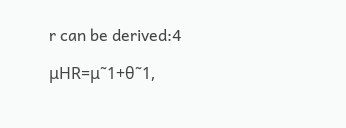r can be derived:4

μHR=μ˜1+θ˜1,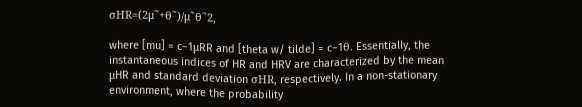σHR=(2μ˜+θ˜)/μ˜θ˜2,

where [mu] = c−1μRR and [theta w/ tilde] = c−1θ. Essentially, the instantaneous indices of HR and HRV are characterized by the mean μHR and standard deviation σHR, respectively. In a non-stationary environment, where the probability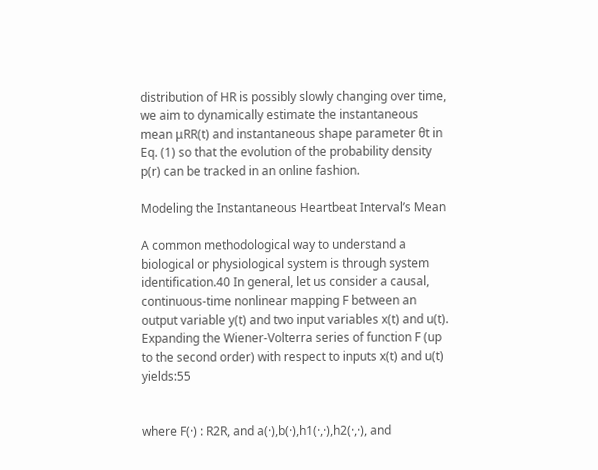distribution of HR is possibly slowly changing over time, we aim to dynamically estimate the instantaneous mean μRR(t) and instantaneous shape parameter θt in Eq. (1) so that the evolution of the probability density p(r) can be tracked in an online fashion.

Modeling the Instantaneous Heartbeat Interval’s Mean

A common methodological way to understand a biological or physiological system is through system identification.40 In general, let us consider a causal, continuous-time nonlinear mapping F between an output variable y(t) and two input variables x(t) and u(t). Expanding the Wiener-Volterra series of function F (up to the second order) with respect to inputs x(t) and u(t) yields:55


where F(·) : R2R, and a(·),b(·),h1(·,·),h2(·,·), and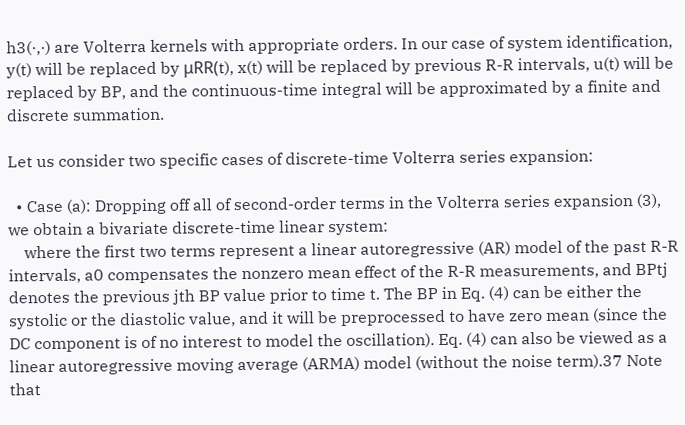h3(·,·) are Volterra kernels with appropriate orders. In our case of system identification, y(t) will be replaced by μRR(t), x(t) will be replaced by previous R-R intervals, u(t) will be replaced by BP, and the continuous-time integral will be approximated by a finite and discrete summation.

Let us consider two specific cases of discrete-time Volterra series expansion:

  • Case (a): Dropping off all of second-order terms in the Volterra series expansion (3), we obtain a bivariate discrete-time linear system:
    where the first two terms represent a linear autoregressive (AR) model of the past R-R intervals, a0 compensates the nonzero mean effect of the R-R measurements, and BPtj denotes the previous jth BP value prior to time t. The BP in Eq. (4) can be either the systolic or the diastolic value, and it will be preprocessed to have zero mean (since the DC component is of no interest to model the oscillation). Eq. (4) can also be viewed as a linear autoregressive moving average (ARMA) model (without the noise term).37 Note that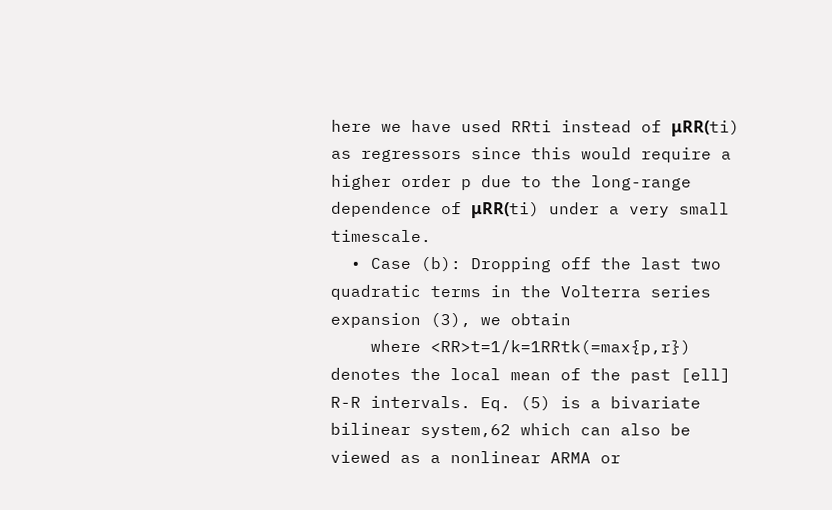here we have used RRti instead of μRR(ti) as regressors since this would require a higher order p due to the long-range dependence of μRR(ti) under a very small timescale.
  • Case (b): Dropping off the last two quadratic terms in the Volterra series expansion (3), we obtain
    where <RR>t=1/k=1RRtk(=max{p,r}) denotes the local mean of the past [ell] R-R intervals. Eq. (5) is a bivariate bilinear system,62 which can also be viewed as a nonlinear ARMA or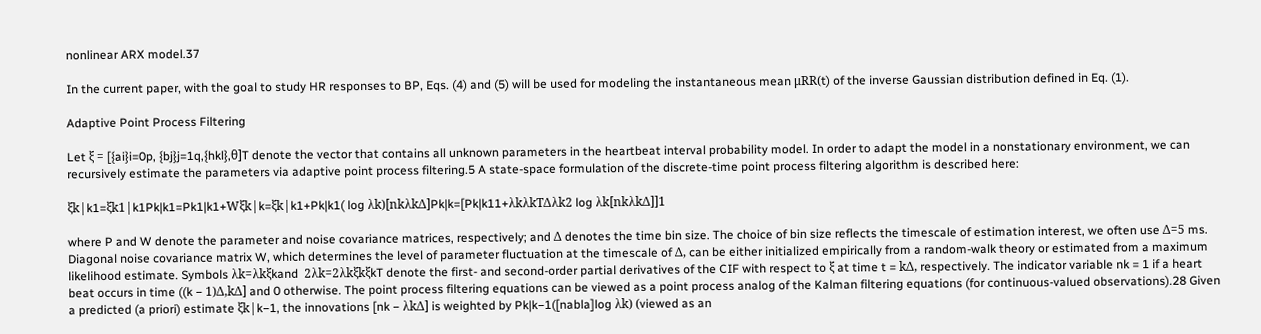nonlinear ARX model.37

In the current paper, with the goal to study HR responses to BP, Eqs. (4) and (5) will be used for modeling the instantaneous mean μRR(t) of the inverse Gaussian distribution defined in Eq. (1).

Adaptive Point Process Filtering

Let ξ = [{ai}i=0p, {bj}j=1q,{hkl},θ]T denote the vector that contains all unknown parameters in the heartbeat interval probability model. In order to adapt the model in a nonstationary environment, we can recursively estimate the parameters via adaptive point process filtering.5 A state-space formulation of the discrete-time point process filtering algorithm is described here:

ξk|k1=ξk1|k1Pk|k1=Pk1|k1+Wξk|k=ξk|k1+Pk|k1( log λk)[nkλkΔ]Pk|k=[Pk|k11+λkλkTΔλk2 log λk[nkλkΔ]]1

where P and W denote the parameter and noise covariance matrices, respectively; and Δ denotes the time bin size. The choice of bin size reflects the timescale of estimation interest, we often use Δ=5 ms. Diagonal noise covariance matrix W, which determines the level of parameter fluctuation at the timescale of Δ, can be either initialized empirically from a random-walk theory or estimated from a maximum likelihood estimate. Symbols λk=λkξkand  2λk=2λkξkξkT denote the first- and second-order partial derivatives of the CIF with respect to ξ at time t = kΔ, respectively. The indicator variable nk = 1 if a heart beat occurs in time ((k − 1)Δ,kΔ] and 0 otherwise. The point process filtering equations can be viewed as a point process analog of the Kalman filtering equations (for continuous-valued observations).28 Given a predicted (a priori) estimate ξk|k−1, the innovations [nk − λkΔ] is weighted by Pk|k−1([nabla]log λk) (viewed as an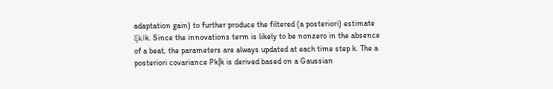adaptation gain) to further produce the filtered (a posteriori) estimate ξk|k. Since the innovations term is likely to be nonzero in the absence of a beat, the parameters are always updated at each time step k. The a posteriori covariance Pk|k is derived based on a Gaussian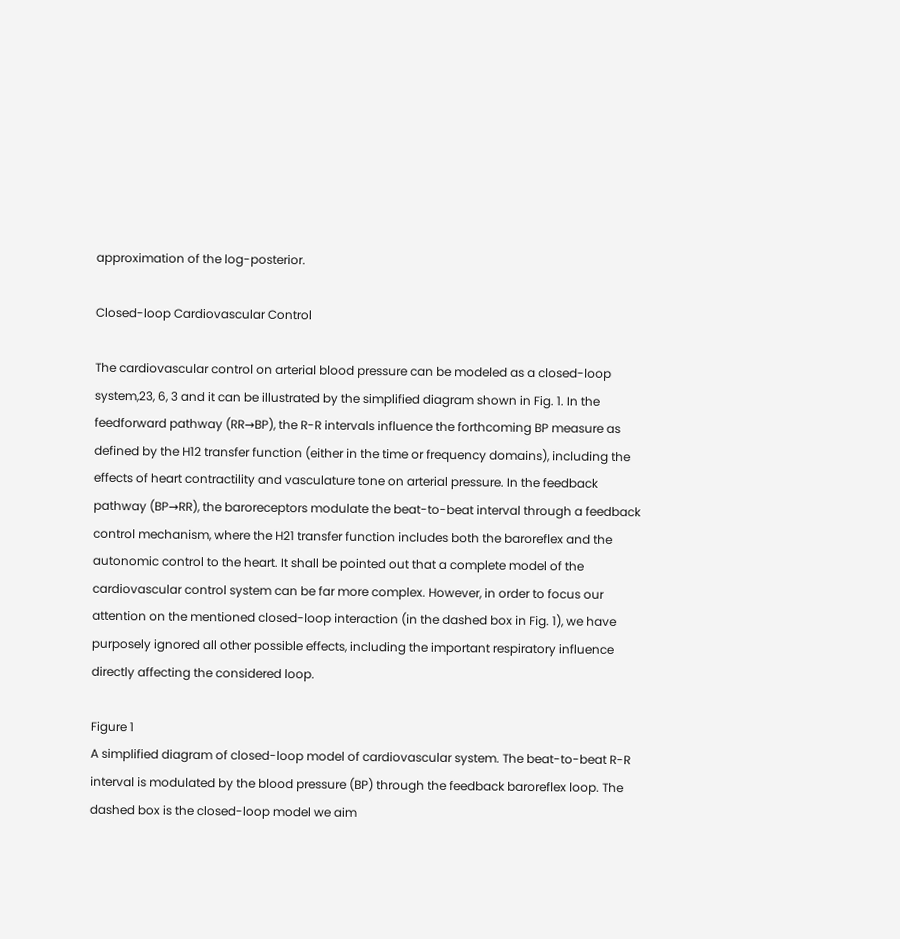approximation of the log-posterior.

Closed-loop Cardiovascular Control

The cardiovascular control on arterial blood pressure can be modeled as a closed-loop system,23, 6, 3 and it can be illustrated by the simplified diagram shown in Fig. 1. In the feedforward pathway (RR→BP), the R-R intervals influence the forthcoming BP measure as defined by the H12 transfer function (either in the time or frequency domains), including the effects of heart contractility and vasculature tone on arterial pressure. In the feedback pathway (BP→RR), the baroreceptors modulate the beat-to-beat interval through a feedback control mechanism, where the H21 transfer function includes both the baroreflex and the autonomic control to the heart. It shall be pointed out that a complete model of the cardiovascular control system can be far more complex. However, in order to focus our attention on the mentioned closed-loop interaction (in the dashed box in Fig. 1), we have purposely ignored all other possible effects, including the important respiratory influence directly affecting the considered loop.

Figure 1
A simplified diagram of closed-loop model of cardiovascular system. The beat-to-beat R-R interval is modulated by the blood pressure (BP) through the feedback baroreflex loop. The dashed box is the closed-loop model we aim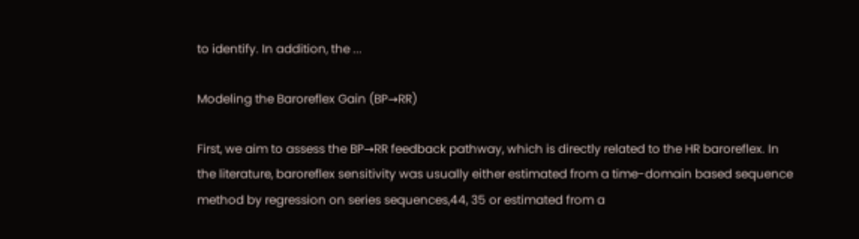to identify. In addition, the ...

Modeling the Baroreflex Gain (BP→RR)

First, we aim to assess the BP→RR feedback pathway, which is directly related to the HR baroreflex. In the literature, baroreflex sensitivity was usually either estimated from a time-domain based sequence method by regression on series sequences,44, 35 or estimated from a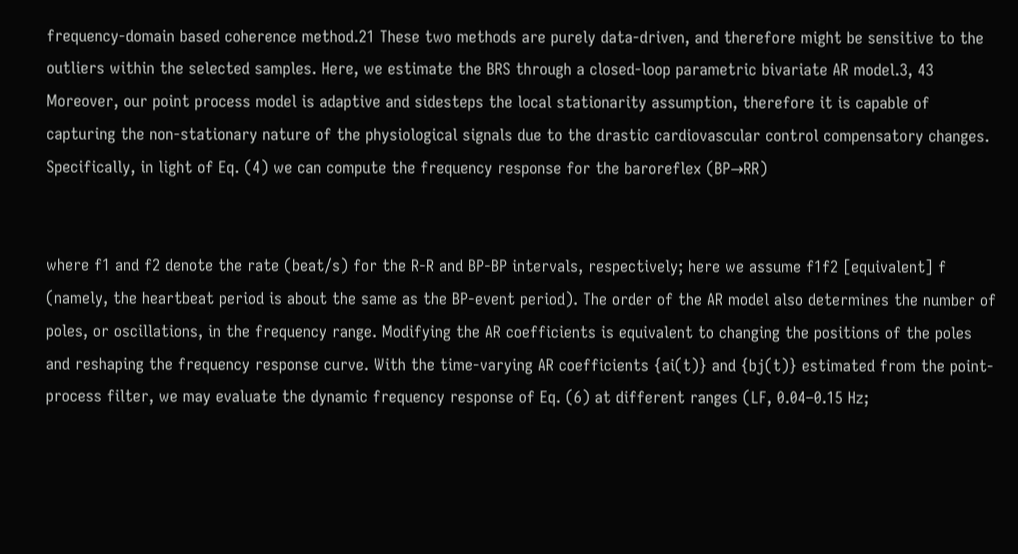frequency-domain based coherence method.21 These two methods are purely data-driven, and therefore might be sensitive to the outliers within the selected samples. Here, we estimate the BRS through a closed-loop parametric bivariate AR model.3, 43 Moreover, our point process model is adaptive and sidesteps the local stationarity assumption, therefore it is capable of capturing the non-stationary nature of the physiological signals due to the drastic cardiovascular control compensatory changes. Specifically, in light of Eq. (4) we can compute the frequency response for the baroreflex (BP→RR)


where f1 and f2 denote the rate (beat/s) for the R-R and BP-BP intervals, respectively; here we assume f1f2 [equivalent] f (namely, the heartbeat period is about the same as the BP-event period). The order of the AR model also determines the number of poles, or oscillations, in the frequency range. Modifying the AR coefficients is equivalent to changing the positions of the poles and reshaping the frequency response curve. With the time-varying AR coefficients {ai(t)} and {bj(t)} estimated from the point-process filter, we may evaluate the dynamic frequency response of Eq. (6) at different ranges (LF, 0.04–0.15 Hz;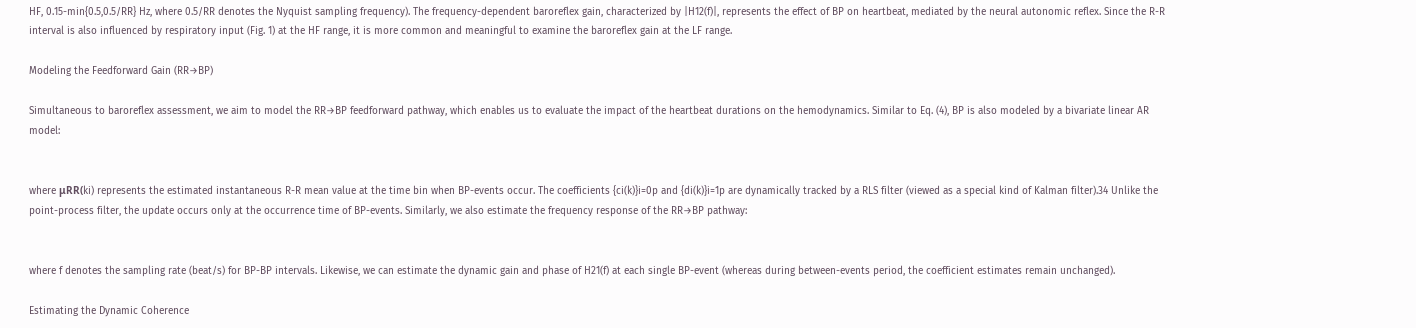HF, 0.15-min{0.5,0.5/RR} Hz, where 0.5/RR denotes the Nyquist sampling frequency). The frequency-dependent baroreflex gain, characterized by |H12(f)|, represents the effect of BP on heartbeat, mediated by the neural autonomic reflex. Since the R-R interval is also influenced by respiratory input (Fig. 1) at the HF range, it is more common and meaningful to examine the baroreflex gain at the LF range.

Modeling the Feedforward Gain (RR→BP)

Simultaneous to baroreflex assessment, we aim to model the RR→BP feedforward pathway, which enables us to evaluate the impact of the heartbeat durations on the hemodynamics. Similar to Eq. (4), BP is also modeled by a bivariate linear AR model:


where μRR(ki) represents the estimated instantaneous R-R mean value at the time bin when BP-events occur. The coefficients {ci(k)}i=0p and {di(k)}i=1p are dynamically tracked by a RLS filter (viewed as a special kind of Kalman filter).34 Unlike the point-process filter, the update occurs only at the occurrence time of BP-events. Similarly, we also estimate the frequency response of the RR→BP pathway:


where f denotes the sampling rate (beat/s) for BP-BP intervals. Likewise, we can estimate the dynamic gain and phase of H21(f) at each single BP-event (whereas during between-events period, the coefficient estimates remain unchanged).

Estimating the Dynamic Coherence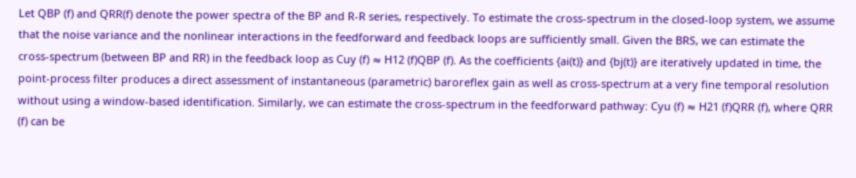Let QBP (f) and QRR(f) denote the power spectra of the BP and R-R series, respectively. To estimate the cross-spectrum in the closed-loop system, we assume that the noise variance and the nonlinear interactions in the feedforward and feedback loops are sufficiently small. Given the BRS, we can estimate the cross-spectrum (between BP and RR) in the feedback loop as Cuy (f) ≈ H12 (f)QBP (f). As the coefficients {ai(t)} and {bj(t)} are iteratively updated in time, the point-process filter produces a direct assessment of instantaneous (parametric) baroreflex gain as well as cross-spectrum at a very fine temporal resolution without using a window-based identification. Similarly, we can estimate the cross-spectrum in the feedforward pathway: Cyu (f) ≈ H21 (f)QRR (f), where QRR (f) can be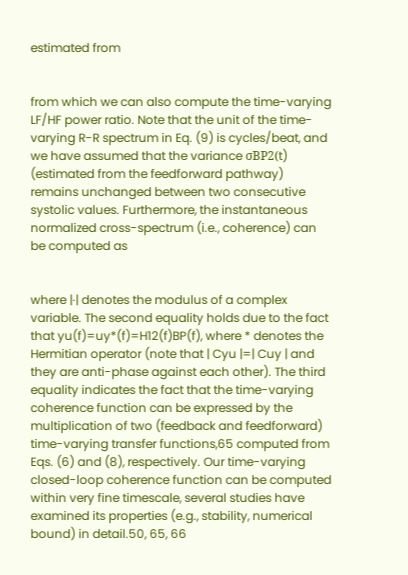estimated from


from which we can also compute the time-varying LF/HF power ratio. Note that the unit of the time-varying R-R spectrum in Eq. (9) is cycles/beat, and we have assumed that the variance σBP2(t) (estimated from the feedforward pathway) remains unchanged between two consecutive systolic values. Furthermore, the instantaneous normalized cross-spectrum (i.e., coherence) can be computed as


where |·| denotes the modulus of a complex variable. The second equality holds due to the fact that yu(f)=uy*(f)=H12(f)BP(f), where * denotes the Hermitian operator (note that | Cyu |=| Cuy | and they are anti-phase against each other). The third equality indicates the fact that the time-varying coherence function can be expressed by the multiplication of two (feedback and feedforward) time-varying transfer functions,65 computed from Eqs. (6) and (8), respectively. Our time-varying closed-loop coherence function can be computed within very fine timescale, several studies have examined its properties (e.g., stability, numerical bound) in detail.50, 65, 66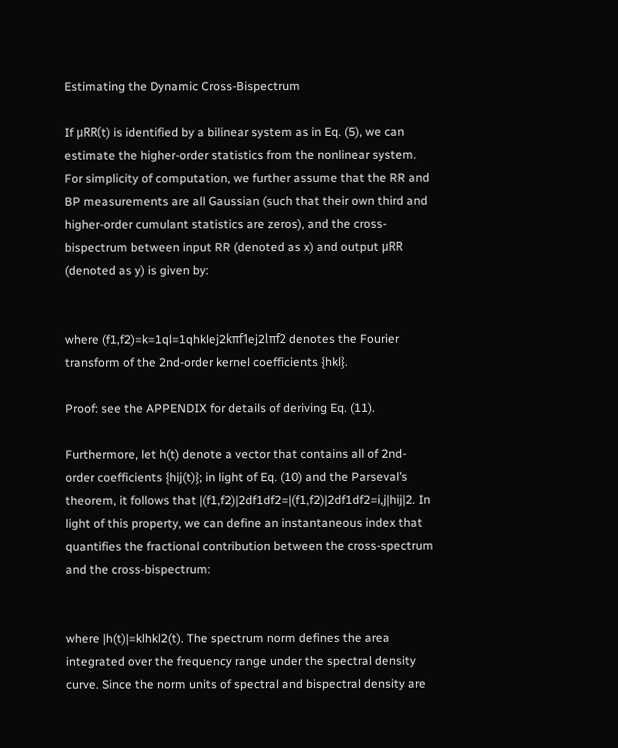Estimating the Dynamic Cross-Bispectrum

If μRR(t) is identified by a bilinear system as in Eq. (5), we can estimate the higher-order statistics from the nonlinear system. For simplicity of computation, we further assume that the RR and BP measurements are all Gaussian (such that their own third and higher-order cumulant statistics are zeros), and the cross-bispectrum between input RR (denoted as x) and output μRR (denoted as y) is given by:


where (f1,f2)=k=1ql=1qhklej2kπf1ej2lπf2 denotes the Fourier transform of the 2nd-order kernel coefficients {hkl}.

Proof: see the APPENDIX for details of deriving Eq. (11).

Furthermore, let h(t) denote a vector that contains all of 2nd-order coefficients {hij(t)}; in light of Eq. (10) and the Parseval’s theorem, it follows that |(f1,f2)|2df1df2=|(f1,f2)|2df1df2=i,j|hij|2. In light of this property, we can define an instantaneous index that quantifies the fractional contribution between the cross-spectrum and the cross-bispectrum:


where |h(t)|=klhkl2(t). The spectrum norm defines the area integrated over the frequency range under the spectral density curve. Since the norm units of spectral and bispectral density are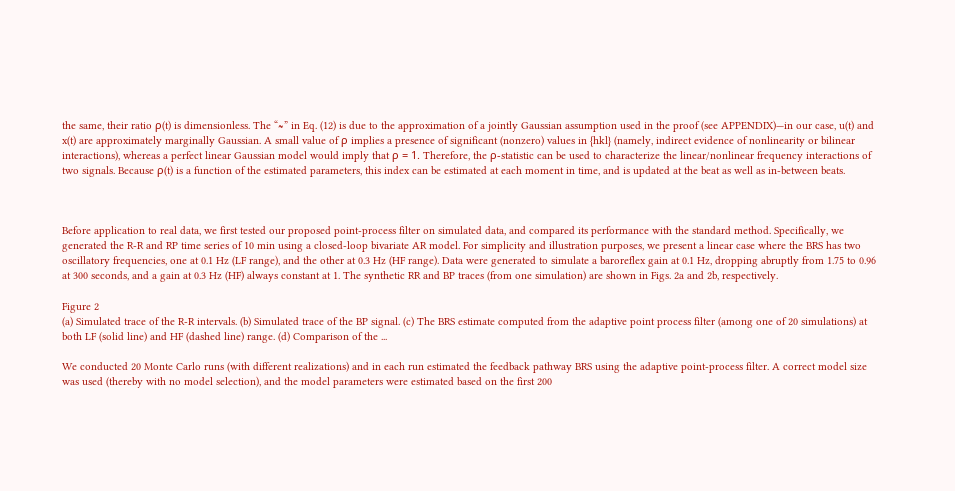the same, their ratio ρ(t) is dimensionless. The “≈” in Eq. (12) is due to the approximation of a jointly Gaussian assumption used in the proof (see APPENDIX)—in our case, u(t) and x(t) are approximately marginally Gaussian. A small value of ρ implies a presence of significant (nonzero) values in {hkl} (namely, indirect evidence of nonlinearity or bilinear interactions), whereas a perfect linear Gaussian model would imply that ρ = 1. Therefore, the ρ-statistic can be used to characterize the linear/nonlinear frequency interactions of two signals. Because ρ(t) is a function of the estimated parameters, this index can be estimated at each moment in time, and is updated at the beat as well as in-between beats.



Before application to real data, we first tested our proposed point-process filter on simulated data, and compared its performance with the standard method. Specifically, we generated the R-R and RP time series of 10 min using a closed-loop bivariate AR model. For simplicity and illustration purposes, we present a linear case where the BRS has two oscillatory frequencies, one at 0.1 Hz (LF range), and the other at 0.3 Hz (HF range). Data were generated to simulate a baroreflex gain at 0.1 Hz, dropping abruptly from 1.75 to 0.96 at 300 seconds, and a gain at 0.3 Hz (HF) always constant at 1. The synthetic RR and BP traces (from one simulation) are shown in Figs. 2a and 2b, respectively.

Figure 2
(a) Simulated trace of the R-R intervals. (b) Simulated trace of the BP signal. (c) The BRS estimate computed from the adaptive point process filter (among one of 20 simulations) at both LF (solid line) and HF (dashed line) range. (d) Comparison of the ...

We conducted 20 Monte Carlo runs (with different realizations) and in each run estimated the feedback pathway BRS using the adaptive point-process filter. A correct model size was used (thereby with no model selection), and the model parameters were estimated based on the first 200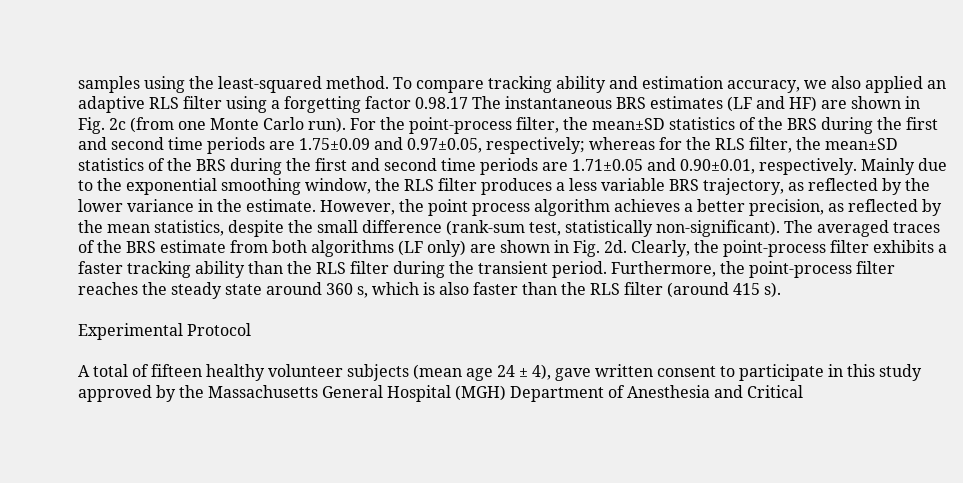samples using the least-squared method. To compare tracking ability and estimation accuracy, we also applied an adaptive RLS filter using a forgetting factor 0.98.17 The instantaneous BRS estimates (LF and HF) are shown in Fig. 2c (from one Monte Carlo run). For the point-process filter, the mean±SD statistics of the BRS during the first and second time periods are 1.75±0.09 and 0.97±0.05, respectively; whereas for the RLS filter, the mean±SD statistics of the BRS during the first and second time periods are 1.71±0.05 and 0.90±0.01, respectively. Mainly due to the exponential smoothing window, the RLS filter produces a less variable BRS trajectory, as reflected by the lower variance in the estimate. However, the point process algorithm achieves a better precision, as reflected by the mean statistics, despite the small difference (rank-sum test, statistically non-significant). The averaged traces of the BRS estimate from both algorithms (LF only) are shown in Fig. 2d. Clearly, the point-process filter exhibits a faster tracking ability than the RLS filter during the transient period. Furthermore, the point-process filter reaches the steady state around 360 s, which is also faster than the RLS filter (around 415 s).

Experimental Protocol

A total of fifteen healthy volunteer subjects (mean age 24 ± 4), gave written consent to participate in this study approved by the Massachusetts General Hospital (MGH) Department of Anesthesia and Critical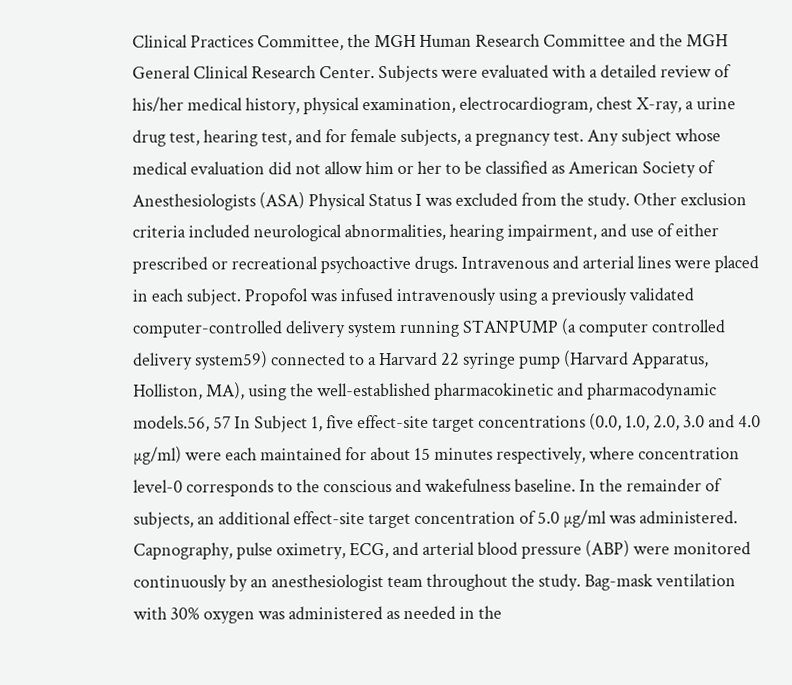Clinical Practices Committee, the MGH Human Research Committee and the MGH General Clinical Research Center. Subjects were evaluated with a detailed review of his/her medical history, physical examination, electrocardiogram, chest X-ray, a urine drug test, hearing test, and for female subjects, a pregnancy test. Any subject whose medical evaluation did not allow him or her to be classified as American Society of Anesthesiologists (ASA) Physical Status I was excluded from the study. Other exclusion criteria included neurological abnormalities, hearing impairment, and use of either prescribed or recreational psychoactive drugs. Intravenous and arterial lines were placed in each subject. Propofol was infused intravenously using a previously validated computer-controlled delivery system running STANPUMP (a computer controlled delivery system59) connected to a Harvard 22 syringe pump (Harvard Apparatus, Holliston, MA), using the well-established pharmacokinetic and pharmacodynamic models.56, 57 In Subject 1, five effect-site target concentrations (0.0, 1.0, 2.0, 3.0 and 4.0 µg/ml) were each maintained for about 15 minutes respectively, where concentration level-0 corresponds to the conscious and wakefulness baseline. In the remainder of subjects, an additional effect-site target concentration of 5.0 µg/ml was administered. Capnography, pulse oximetry, ECG, and arterial blood pressure (ABP) were monitored continuously by an anesthesiologist team throughout the study. Bag-mask ventilation with 30% oxygen was administered as needed in the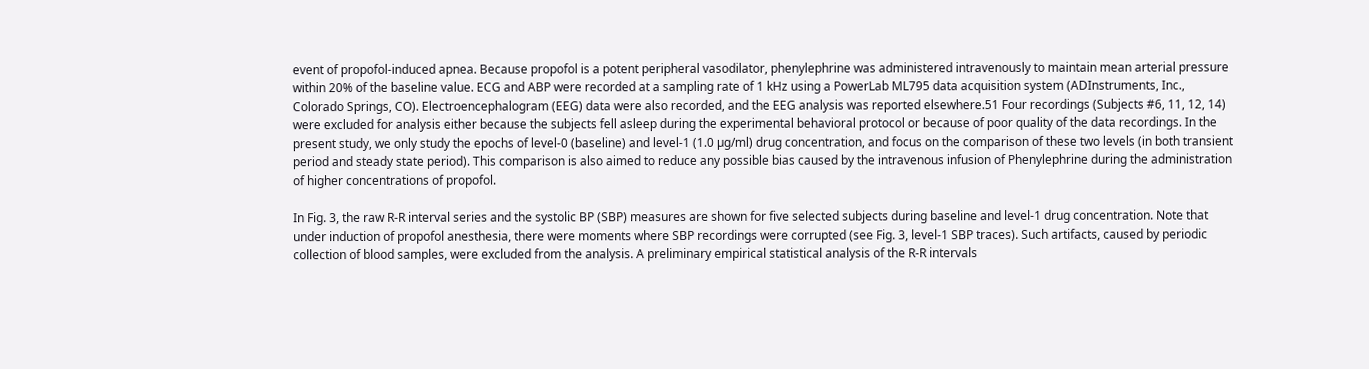event of propofol-induced apnea. Because propofol is a potent peripheral vasodilator, phenylephrine was administered intravenously to maintain mean arterial pressure within 20% of the baseline value. ECG and ABP were recorded at a sampling rate of 1 kHz using a PowerLab ML795 data acquisition system (ADInstruments, Inc., Colorado Springs, CO). Electroencephalogram (EEG) data were also recorded, and the EEG analysis was reported elsewhere.51 Four recordings (Subjects #6, 11, 12, 14) were excluded for analysis either because the subjects fell asleep during the experimental behavioral protocol or because of poor quality of the data recordings. In the present study, we only study the epochs of level-0 (baseline) and level-1 (1.0 µg/ml) drug concentration, and focus on the comparison of these two levels (in both transient period and steady state period). This comparison is also aimed to reduce any possible bias caused by the intravenous infusion of Phenylephrine during the administration of higher concentrations of propofol.

In Fig. 3, the raw R-R interval series and the systolic BP (SBP) measures are shown for five selected subjects during baseline and level-1 drug concentration. Note that under induction of propofol anesthesia, there were moments where SBP recordings were corrupted (see Fig. 3, level-1 SBP traces). Such artifacts, caused by periodic collection of blood samples, were excluded from the analysis. A preliminary empirical statistical analysis of the R-R intervals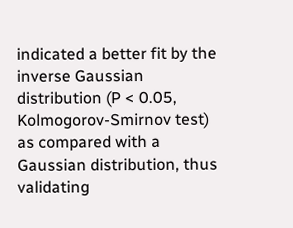indicated a better fit by the inverse Gaussian distribution (P < 0.05, Kolmogorov-Smirnov test) as compared with a Gaussian distribution, thus validating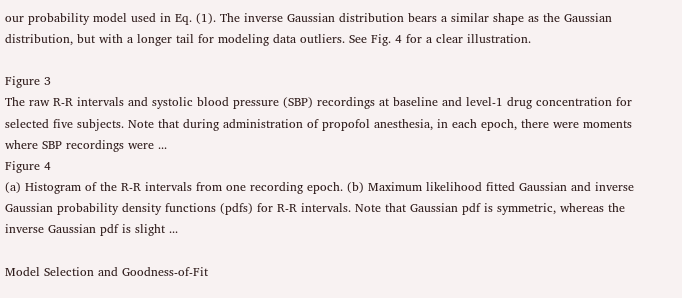our probability model used in Eq. (1). The inverse Gaussian distribution bears a similar shape as the Gaussian distribution, but with a longer tail for modeling data outliers. See Fig. 4 for a clear illustration.

Figure 3
The raw R-R intervals and systolic blood pressure (SBP) recordings at baseline and level-1 drug concentration for selected five subjects. Note that during administration of propofol anesthesia, in each epoch, there were moments where SBP recordings were ...
Figure 4
(a) Histogram of the R-R intervals from one recording epoch. (b) Maximum likelihood fitted Gaussian and inverse Gaussian probability density functions (pdfs) for R-R intervals. Note that Gaussian pdf is symmetric, whereas the inverse Gaussian pdf is slight ...

Model Selection and Goodness-of-Fit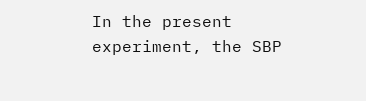In the present experiment, the SBP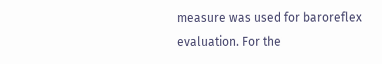measure was used for baroreflex evaluation. For the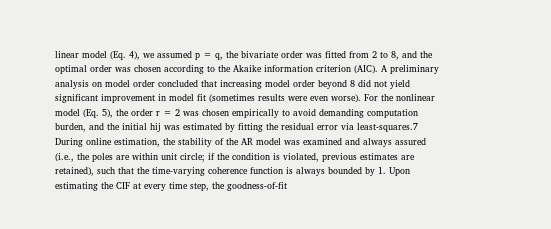linear model (Eq. 4), we assumed p = q, the bivariate order was fitted from 2 to 8, and the optimal order was chosen according to the Akaike information criterion (AIC). A preliminary analysis on model order concluded that increasing model order beyond 8 did not yield significant improvement in model fit (sometimes results were even worse). For the nonlinear model (Eq. 5), the order r = 2 was chosen empirically to avoid demanding computation burden, and the initial hij was estimated by fitting the residual error via least-squares.7 During online estimation, the stability of the AR model was examined and always assured (i.e., the poles are within unit circle; if the condition is violated, previous estimates are retained), such that the time-varying coherence function is always bounded by 1. Upon estimating the CIF at every time step, the goodness-of-fit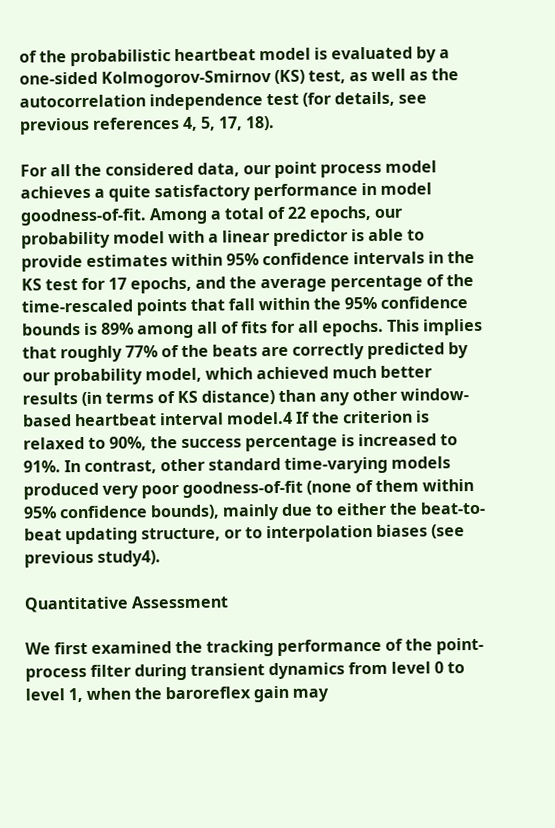of the probabilistic heartbeat model is evaluated by a one-sided Kolmogorov-Smirnov (KS) test, as well as the autocorrelation independence test (for details, see previous references 4, 5, 17, 18).

For all the considered data, our point process model achieves a quite satisfactory performance in model goodness-of-fit. Among a total of 22 epochs, our probability model with a linear predictor is able to provide estimates within 95% confidence intervals in the KS test for 17 epochs, and the average percentage of the time-rescaled points that fall within the 95% confidence bounds is 89% among all of fits for all epochs. This implies that roughly 77% of the beats are correctly predicted by our probability model, which achieved much better results (in terms of KS distance) than any other window-based heartbeat interval model.4 If the criterion is relaxed to 90%, the success percentage is increased to 91%. In contrast, other standard time-varying models produced very poor goodness-of-fit (none of them within 95% confidence bounds), mainly due to either the beat-to-beat updating structure, or to interpolation biases (see previous study4).

Quantitative Assessment

We first examined the tracking performance of the point-process filter during transient dynamics from level 0 to level 1, when the baroreflex gain may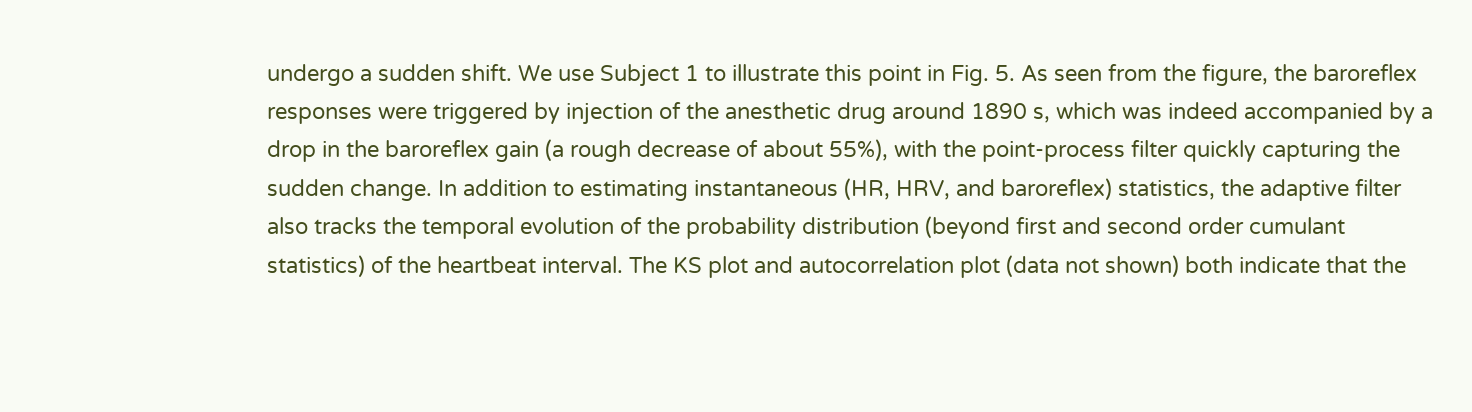undergo a sudden shift. We use Subject 1 to illustrate this point in Fig. 5. As seen from the figure, the baroreflex responses were triggered by injection of the anesthetic drug around 1890 s, which was indeed accompanied by a drop in the baroreflex gain (a rough decrease of about 55%), with the point-process filter quickly capturing the sudden change. In addition to estimating instantaneous (HR, HRV, and baroreflex) statistics, the adaptive filter also tracks the temporal evolution of the probability distribution (beyond first and second order cumulant statistics) of the heartbeat interval. The KS plot and autocorrelation plot (data not shown) both indicate that the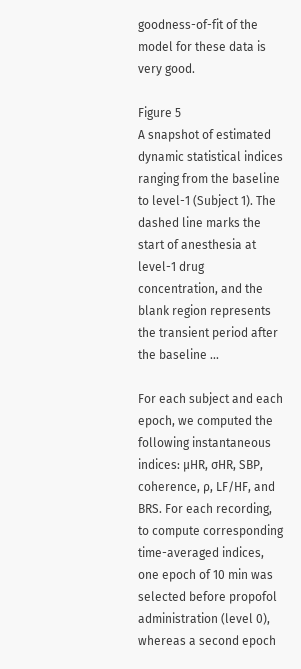goodness-of-fit of the model for these data is very good.

Figure 5
A snapshot of estimated dynamic statistical indices ranging from the baseline to level-1 (Subject 1). The dashed line marks the start of anesthesia at level-1 drug concentration, and the blank region represents the transient period after the baseline ...

For each subject and each epoch, we computed the following instantaneous indices: μHR, σHR, SBP, coherence, ρ, LF/HF, and BRS. For each recording, to compute corresponding time-averaged indices, one epoch of 10 min was selected before propofol administration (level 0), whereas a second epoch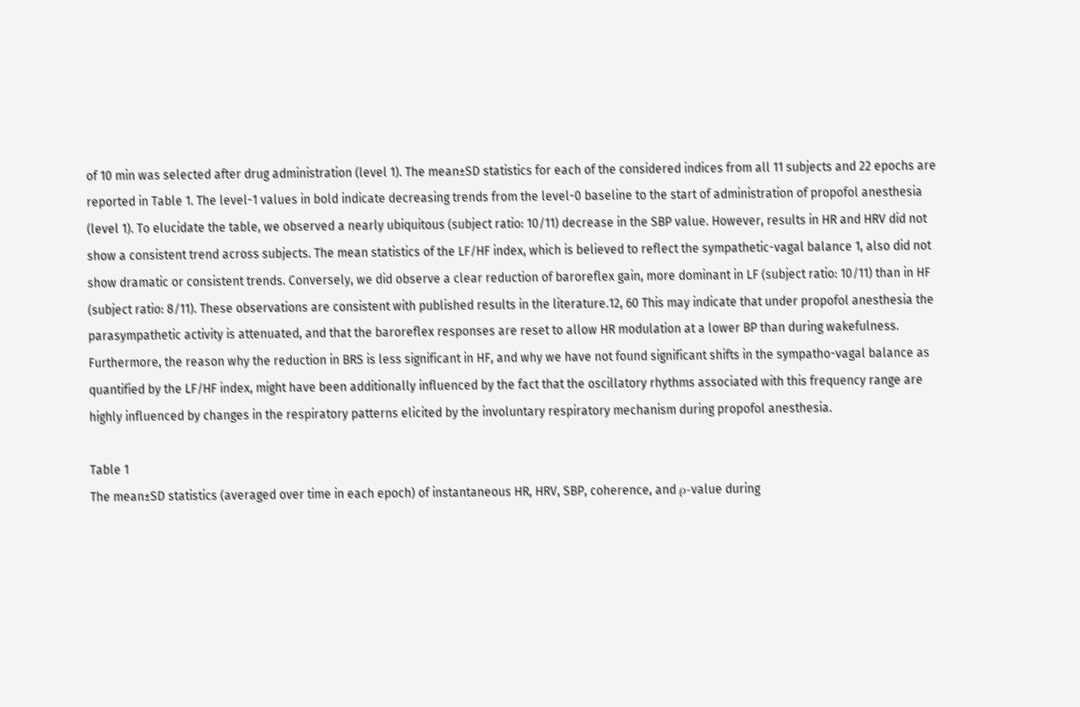of 10 min was selected after drug administration (level 1). The mean±SD statistics for each of the considered indices from all 11 subjects and 22 epochs are reported in Table 1. The level-1 values in bold indicate decreasing trends from the level-0 baseline to the start of administration of propofol anesthesia (level 1). To elucidate the table, we observed a nearly ubiquitous (subject ratio: 10/11) decrease in the SBP value. However, results in HR and HRV did not show a consistent trend across subjects. The mean statistics of the LF/HF index, which is believed to reflect the sympathetic-vagal balance 1, also did not show dramatic or consistent trends. Conversely, we did observe a clear reduction of baroreflex gain, more dominant in LF (subject ratio: 10/11) than in HF (subject ratio: 8/11). These observations are consistent with published results in the literature.12, 60 This may indicate that under propofol anesthesia the parasympathetic activity is attenuated, and that the baroreflex responses are reset to allow HR modulation at a lower BP than during wakefulness. Furthermore, the reason why the reduction in BRS is less significant in HF, and why we have not found significant shifts in the sympatho-vagal balance as quantified by the LF/HF index, might have been additionally influenced by the fact that the oscillatory rhythms associated with this frequency range are highly influenced by changes in the respiratory patterns elicited by the involuntary respiratory mechanism during propofol anesthesia.

Table 1
The mean±SD statistics (averaged over time in each epoch) of instantaneous HR, HRV, SBP, coherence, and ρ-value during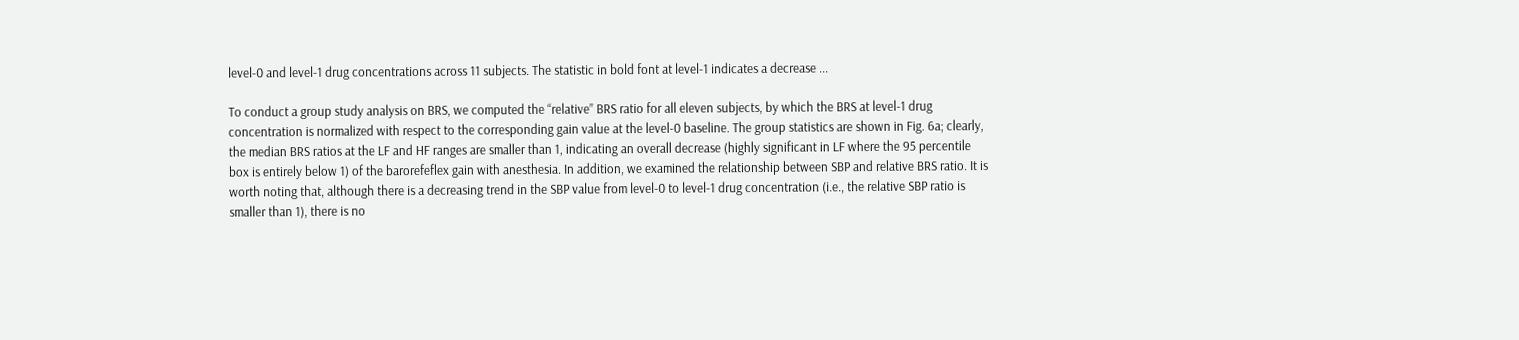level-0 and level-1 drug concentrations across 11 subjects. The statistic in bold font at level-1 indicates a decrease ...

To conduct a group study analysis on BRS, we computed the “relative” BRS ratio for all eleven subjects, by which the BRS at level-1 drug concentration is normalized with respect to the corresponding gain value at the level-0 baseline. The group statistics are shown in Fig. 6a; clearly, the median BRS ratios at the LF and HF ranges are smaller than 1, indicating an overall decrease (highly significant in LF where the 95 percentile box is entirely below 1) of the barorefeflex gain with anesthesia. In addition, we examined the relationship between SBP and relative BRS ratio. It is worth noting that, although there is a decreasing trend in the SBP value from level-0 to level-1 drug concentration (i.e., the relative SBP ratio is smaller than 1), there is no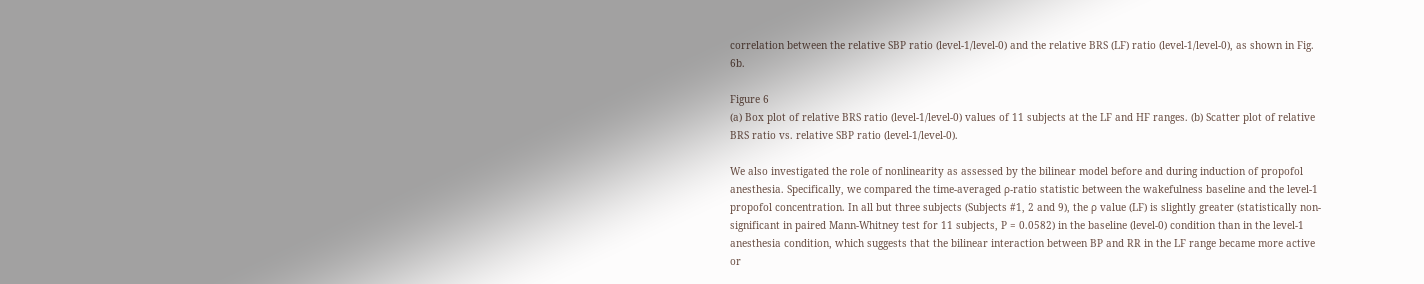correlation between the relative SBP ratio (level-1/level-0) and the relative BRS (LF) ratio (level-1/level-0), as shown in Fig. 6b.

Figure 6
(a) Box plot of relative BRS ratio (level-1/level-0) values of 11 subjects at the LF and HF ranges. (b) Scatter plot of relative BRS ratio vs. relative SBP ratio (level-1/level-0).

We also investigated the role of nonlinearity as assessed by the bilinear model before and during induction of propofol anesthesia. Specifically, we compared the time-averaged ρ-ratio statistic between the wakefulness baseline and the level-1 propofol concentration. In all but three subjects (Subjects #1, 2 and 9), the ρ value (LF) is slightly greater (statistically non-significant in paired Mann-Whitney test for 11 subjects, P = 0.0582) in the baseline (level-0) condition than in the level-1 anesthesia condition, which suggests that the bilinear interaction between BP and RR in the LF range became more active or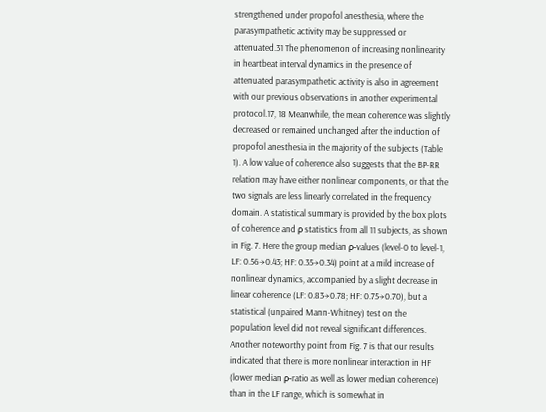strengthened under propofol anesthesia, where the parasympathetic activity may be suppressed or attenuated.31 The phenomenon of increasing nonlinearity in heartbeat interval dynamics in the presence of attenuated parasympathetic activity is also in agreement with our previous observations in another experimental protocol.17, 18 Meanwhile, the mean coherence was slightly decreased or remained unchanged after the induction of propofol anesthesia in the majority of the subjects (Table 1). A low value of coherence also suggests that the BP-RR relation may have either nonlinear components, or that the two signals are less linearly correlated in the frequency domain. A statistical summary is provided by the box plots of coherence and ρ statistics from all 11 subjects, as shown in Fig. 7. Here the group median ρ-values (level-0 to level-1, LF: 0.56→0.43; HF: 0.35→0.34) point at a mild increase of nonlinear dynamics, accompanied by a slight decrease in linear coherence (LF: 0.83→0.78; HF: 0.75→0.70), but a statistical (unpaired Mann-Whitney) test on the population level did not reveal significant differences. Another noteworthy point from Fig. 7 is that our results indicated that there is more nonlinear interaction in HF (lower median ρ-ratio as well as lower median coherence) than in the LF range, which is somewhat in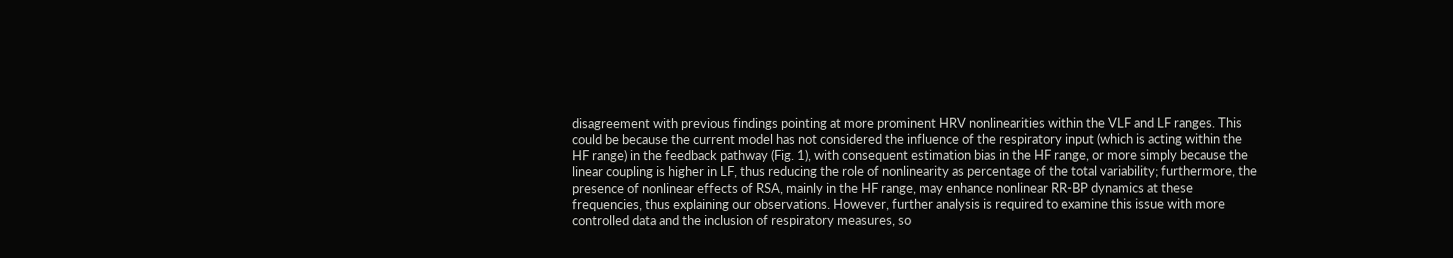disagreement with previous findings pointing at more prominent HRV nonlinearities within the VLF and LF ranges. This could be because the current model has not considered the influence of the respiratory input (which is acting within the HF range) in the feedback pathway (Fig. 1), with consequent estimation bias in the HF range, or more simply because the linear coupling is higher in LF, thus reducing the role of nonlinearity as percentage of the total variability; furthermore, the presence of nonlinear effects of RSA, mainly in the HF range, may enhance nonlinear RR-BP dynamics at these frequencies, thus explaining our observations. However, further analysis is required to examine this issue with more controlled data and the inclusion of respiratory measures, so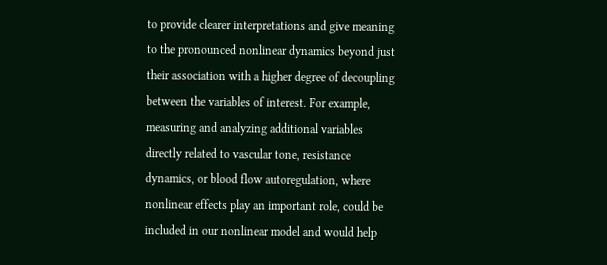to provide clearer interpretations and give meaning to the pronounced nonlinear dynamics beyond just their association with a higher degree of decoupling between the variables of interest. For example, measuring and analyzing additional variables directly related to vascular tone, resistance dynamics, or blood flow autoregulation, where nonlinear effects play an important role, could be included in our nonlinear model and would help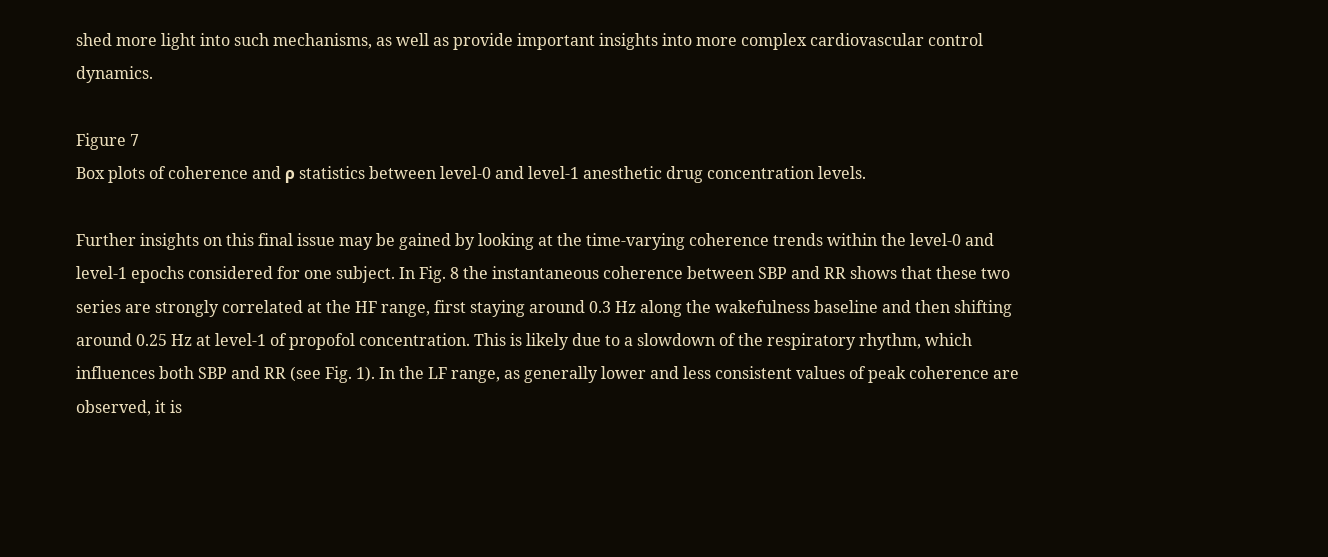shed more light into such mechanisms, as well as provide important insights into more complex cardiovascular control dynamics.

Figure 7
Box plots of coherence and ρ statistics between level-0 and level-1 anesthetic drug concentration levels.

Further insights on this final issue may be gained by looking at the time-varying coherence trends within the level-0 and level-1 epochs considered for one subject. In Fig. 8 the instantaneous coherence between SBP and RR shows that these two series are strongly correlated at the HF range, first staying around 0.3 Hz along the wakefulness baseline and then shifting around 0.25 Hz at level-1 of propofol concentration. This is likely due to a slowdown of the respiratory rhythm, which influences both SBP and RR (see Fig. 1). In the LF range, as generally lower and less consistent values of peak coherence are observed, it is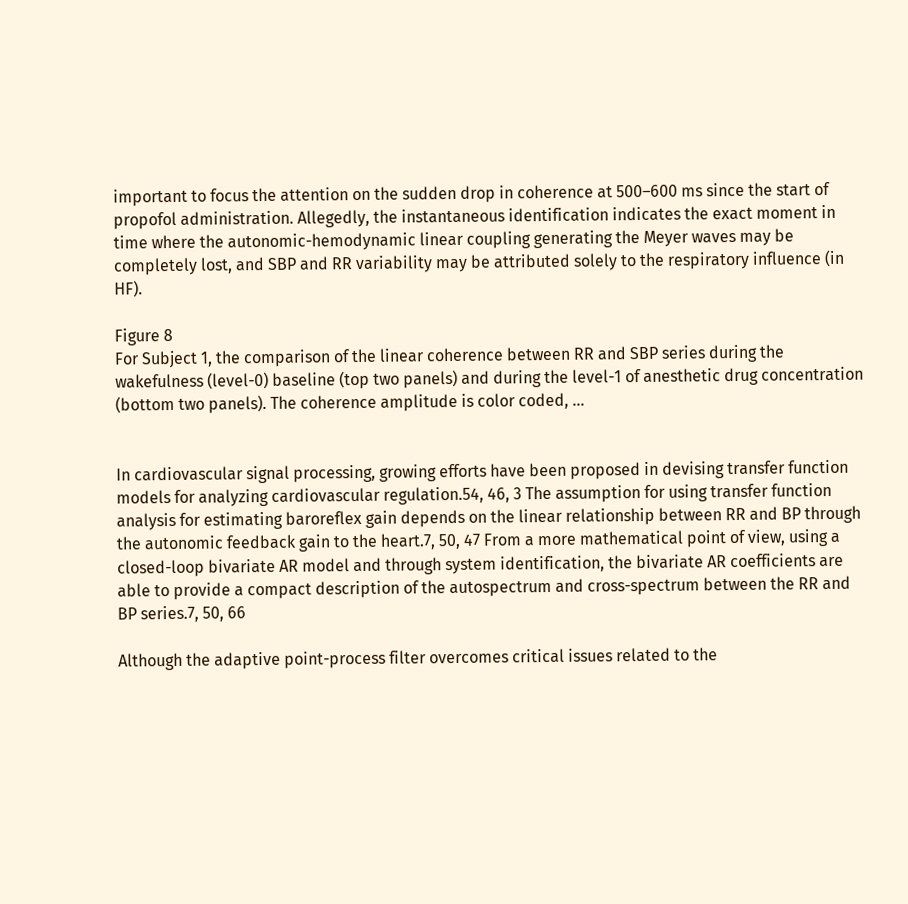important to focus the attention on the sudden drop in coherence at 500–600 ms since the start of propofol administration. Allegedly, the instantaneous identification indicates the exact moment in time where the autonomic-hemodynamic linear coupling generating the Meyer waves may be completely lost, and SBP and RR variability may be attributed solely to the respiratory influence (in HF).

Figure 8
For Subject 1, the comparison of the linear coherence between RR and SBP series during the wakefulness (level-0) baseline (top two panels) and during the level-1 of anesthetic drug concentration (bottom two panels). The coherence amplitude is color coded, ...


In cardiovascular signal processing, growing efforts have been proposed in devising transfer function models for analyzing cardiovascular regulation.54, 46, 3 The assumption for using transfer function analysis for estimating baroreflex gain depends on the linear relationship between RR and BP through the autonomic feedback gain to the heart.7, 50, 47 From a more mathematical point of view, using a closed-loop bivariate AR model and through system identification, the bivariate AR coefficients are able to provide a compact description of the autospectrum and cross-spectrum between the RR and BP series.7, 50, 66

Although the adaptive point-process filter overcomes critical issues related to the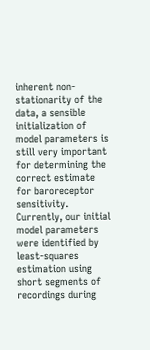inherent non-stationarity of the data, a sensible initialization of model parameters is still very important for determining the correct estimate for baroreceptor sensitivity. Currently, our initial model parameters were identified by least-squares estimation using short segments of recordings during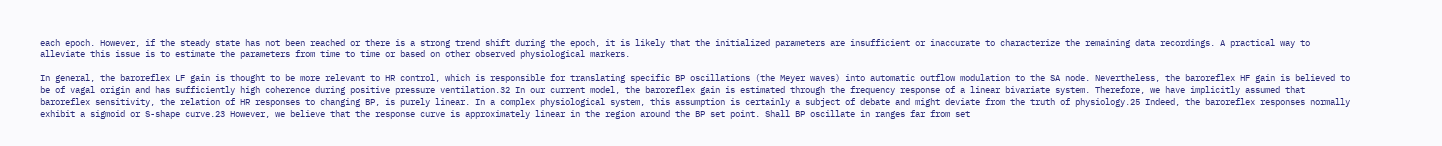each epoch. However, if the steady state has not been reached or there is a strong trend shift during the epoch, it is likely that the initialized parameters are insufficient or inaccurate to characterize the remaining data recordings. A practical way to alleviate this issue is to estimate the parameters from time to time or based on other observed physiological markers.

In general, the baroreflex LF gain is thought to be more relevant to HR control, which is responsible for translating specific BP oscillations (the Meyer waves) into automatic outflow modulation to the SA node. Nevertheless, the baroreflex HF gain is believed to be of vagal origin and has sufficiently high coherence during positive pressure ventilation.32 In our current model, the baroreflex gain is estimated through the frequency response of a linear bivariate system. Therefore, we have implicitly assumed that baroreflex sensitivity, the relation of HR responses to changing BP, is purely linear. In a complex physiological system, this assumption is certainly a subject of debate and might deviate from the truth of physiology.25 Indeed, the baroreflex responses normally exhibit a sigmoid or S-shape curve.23 However, we believe that the response curve is approximately linear in the region around the BP set point. Shall BP oscillate in ranges far from set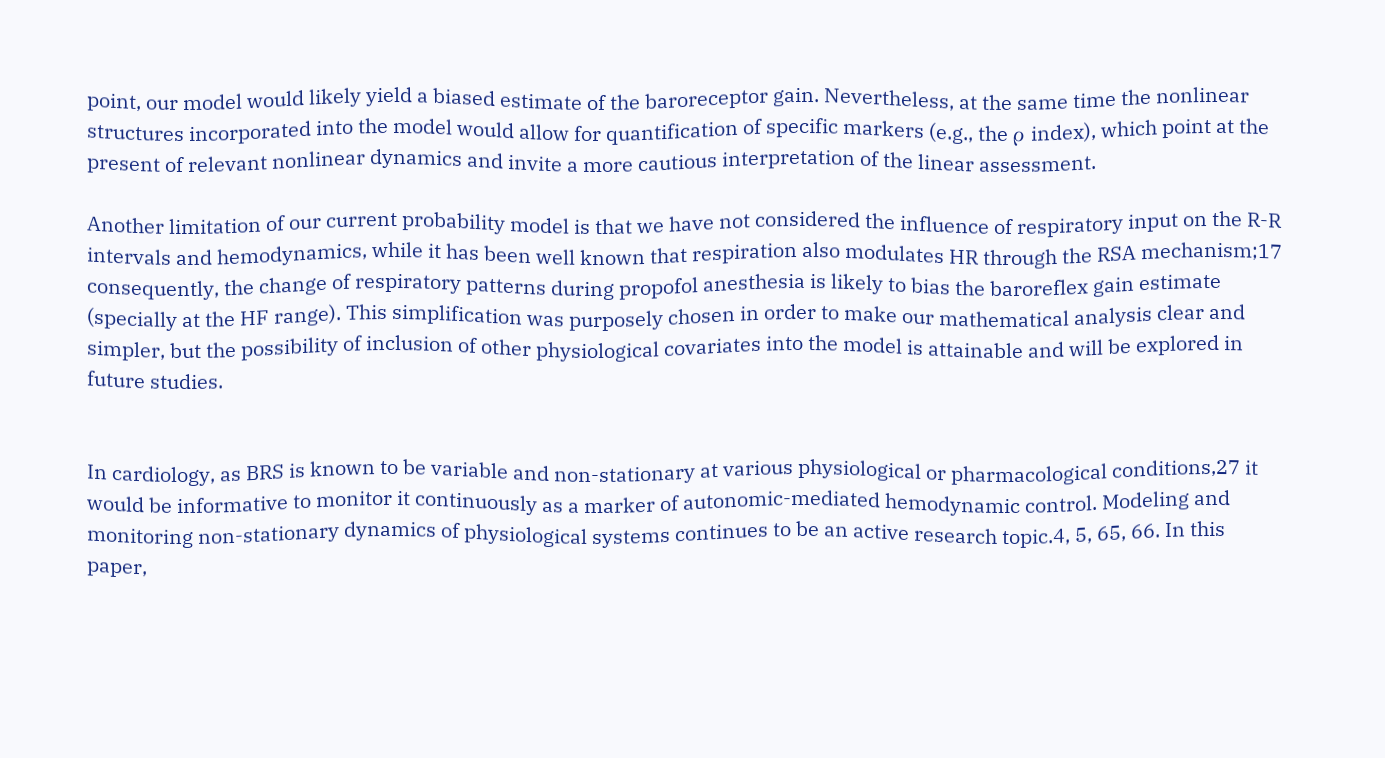point, our model would likely yield a biased estimate of the baroreceptor gain. Nevertheless, at the same time the nonlinear structures incorporated into the model would allow for quantification of specific markers (e.g., the ρ index), which point at the present of relevant nonlinear dynamics and invite a more cautious interpretation of the linear assessment.

Another limitation of our current probability model is that we have not considered the influence of respiratory input on the R-R intervals and hemodynamics, while it has been well known that respiration also modulates HR through the RSA mechanism;17 consequently, the change of respiratory patterns during propofol anesthesia is likely to bias the baroreflex gain estimate (specially at the HF range). This simplification was purposely chosen in order to make our mathematical analysis clear and simpler, but the possibility of inclusion of other physiological covariates into the model is attainable and will be explored in future studies.


In cardiology, as BRS is known to be variable and non-stationary at various physiological or pharmacological conditions,27 it would be informative to monitor it continuously as a marker of autonomic-mediated hemodynamic control. Modeling and monitoring non-stationary dynamics of physiological systems continues to be an active research topic.4, 5, 65, 66. In this paper,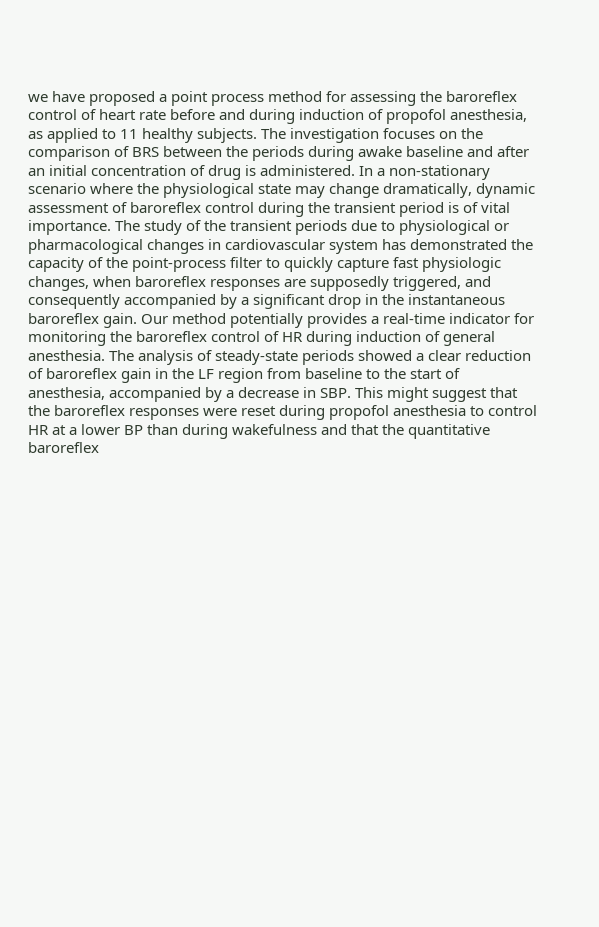we have proposed a point process method for assessing the baroreflex control of heart rate before and during induction of propofol anesthesia, as applied to 11 healthy subjects. The investigation focuses on the comparison of BRS between the periods during awake baseline and after an initial concentration of drug is administered. In a non-stationary scenario where the physiological state may change dramatically, dynamic assessment of baroreflex control during the transient period is of vital importance. The study of the transient periods due to physiological or pharmacological changes in cardiovascular system has demonstrated the capacity of the point-process filter to quickly capture fast physiologic changes, when baroreflex responses are supposedly triggered, and consequently accompanied by a significant drop in the instantaneous baroreflex gain. Our method potentially provides a real-time indicator for monitoring the baroreflex control of HR during induction of general anesthesia. The analysis of steady-state periods showed a clear reduction of baroreflex gain in the LF region from baseline to the start of anesthesia, accompanied by a decrease in SBP. This might suggest that the baroreflex responses were reset during propofol anesthesia to control HR at a lower BP than during wakefulness and that the quantitative baroreflex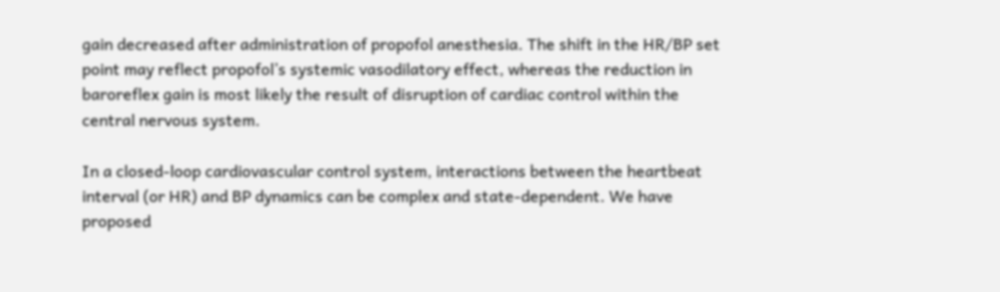gain decreased after administration of propofol anesthesia. The shift in the HR/BP set point may reflect propofol’s systemic vasodilatory effect, whereas the reduction in baroreflex gain is most likely the result of disruption of cardiac control within the central nervous system.

In a closed-loop cardiovascular control system, interactions between the heartbeat interval (or HR) and BP dynamics can be complex and state-dependent. We have proposed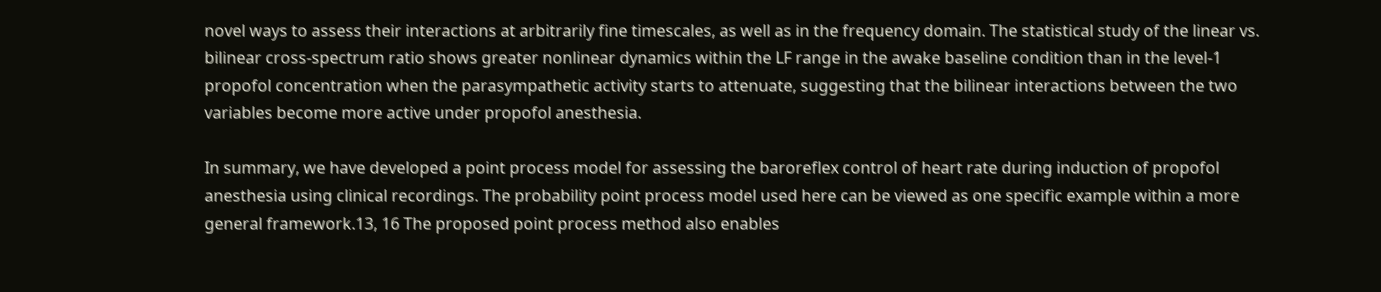novel ways to assess their interactions at arbitrarily fine timescales, as well as in the frequency domain. The statistical study of the linear vs. bilinear cross-spectrum ratio shows greater nonlinear dynamics within the LF range in the awake baseline condition than in the level-1 propofol concentration when the parasympathetic activity starts to attenuate, suggesting that the bilinear interactions between the two variables become more active under propofol anesthesia.

In summary, we have developed a point process model for assessing the baroreflex control of heart rate during induction of propofol anesthesia using clinical recordings. The probability point process model used here can be viewed as one specific example within a more general framework.13, 16 The proposed point process method also enables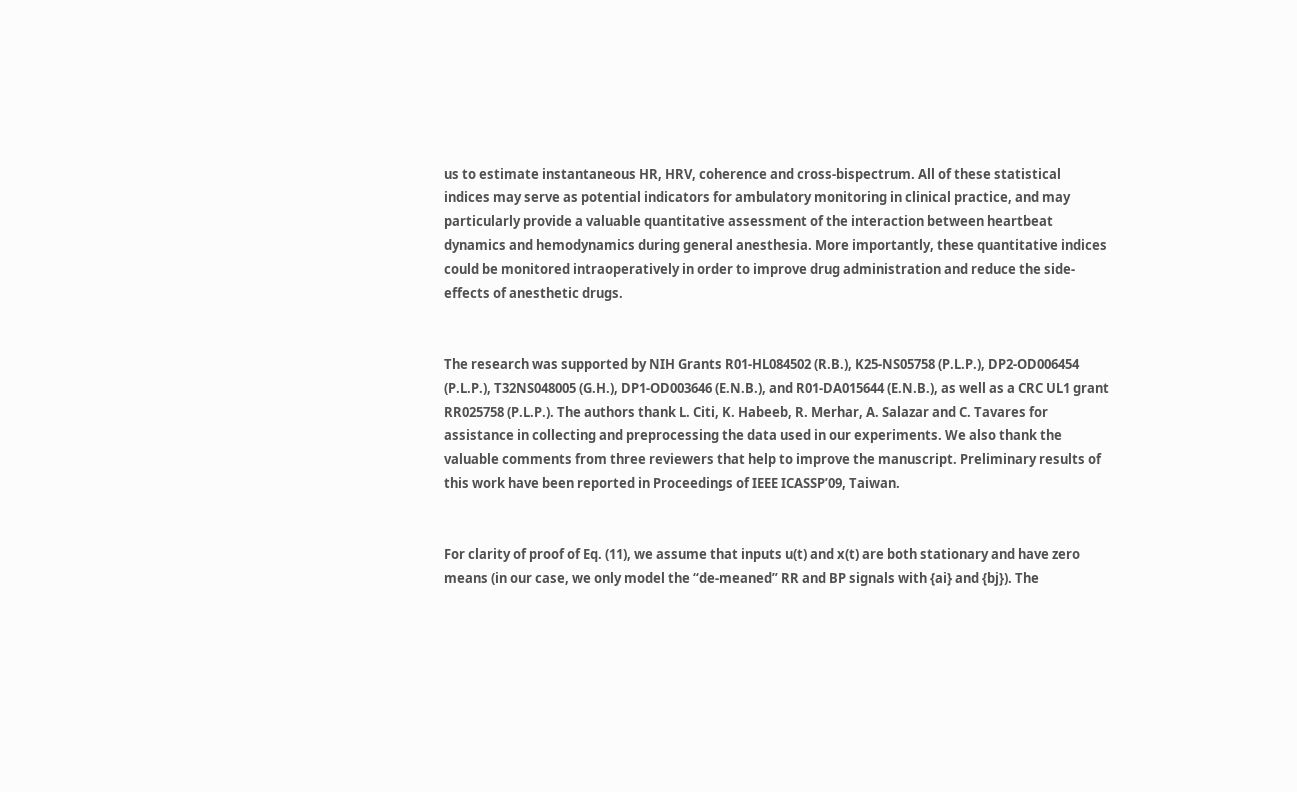us to estimate instantaneous HR, HRV, coherence and cross-bispectrum. All of these statistical indices may serve as potential indicators for ambulatory monitoring in clinical practice, and may particularly provide a valuable quantitative assessment of the interaction between heartbeat dynamics and hemodynamics during general anesthesia. More importantly, these quantitative indices could be monitored intraoperatively in order to improve drug administration and reduce the side-effects of anesthetic drugs.


The research was supported by NIH Grants R01-HL084502 (R.B.), K25-NS05758 (P.L.P.), DP2-OD006454 (P.L.P.), T32NS048005 (G.H.), DP1-OD003646 (E.N.B.), and R01-DA015644 (E.N.B.), as well as a CRC UL1 grant RR025758 (P.L.P.). The authors thank L. Citi, K. Habeeb, R. Merhar, A. Salazar and C. Tavares for assistance in collecting and preprocessing the data used in our experiments. We also thank the valuable comments from three reviewers that help to improve the manuscript. Preliminary results of this work have been reported in Proceedings of IEEE ICASSP’09, Taiwan.


For clarity of proof of Eq. (11), we assume that inputs u(t) and x(t) are both stationary and have zero means (in our case, we only model the “de-meaned” RR and BP signals with {ai} and {bj}). The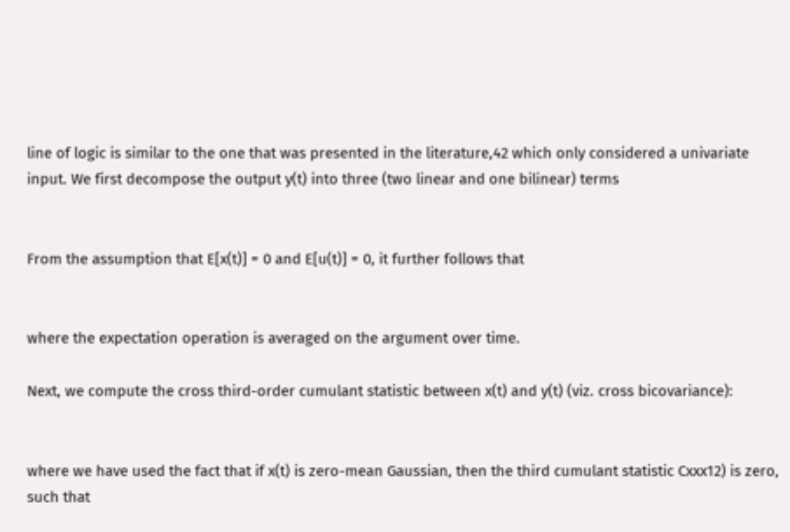line of logic is similar to the one that was presented in the literature,42 which only considered a univariate input. We first decompose the output y(t) into three (two linear and one bilinear) terms


From the assumption that E[x(t)] = 0 and E[u(t)] = 0, it further follows that


where the expectation operation is averaged on the argument over time.

Next, we compute the cross third-order cumulant statistic between x(t) and y(t) (viz. cross bicovariance):


where we have used the fact that if x(t) is zero-mean Gaussian, then the third cumulant statistic Cxxx12) is zero, such that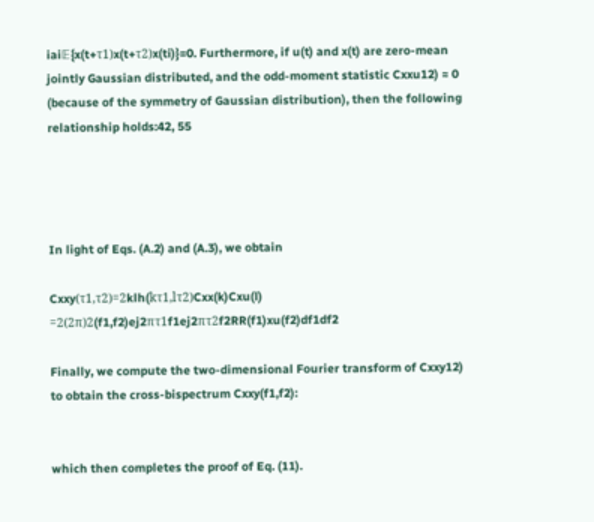iai𝔼{x(t+τ1)x(t+τ2)x(ti)}=0. Furthermore, if u(t) and x(t) are zero-mean jointly Gaussian distributed, and the odd-moment statistic Cxxu12) ≈ 0 (because of the symmetry of Gaussian distribution), then the following relationship holds:42, 55




In light of Eqs. (A.2) and (A.3), we obtain

Cxxy(τ1,τ2)=2klh(kτ1,lτ2)Cxx(k)Cxu(l)  =2(2π)2(f1,f2)ej2πτ1f1ej2πτ2f2RR(f1)xu(f2)df1df2

Finally, we compute the two-dimensional Fourier transform of Cxxy12) to obtain the cross-bispectrum Cxxy(f1,f2):


which then completes the proof of Eq. (11).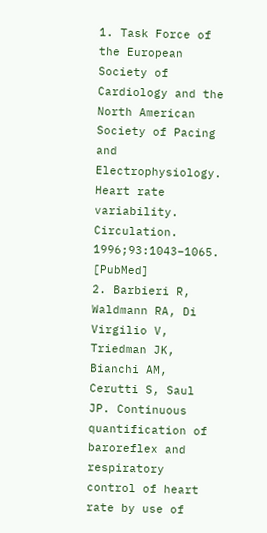1. Task Force of the European Society of Cardiology and the North American Society of Pacing and Electrophysiology. Heart rate variability. Circulation. 1996;93:1043–1065. [PubMed]
2. Barbieri R, Waldmann RA, Di Virgilio V, Triedman JK, Bianchi AM, Cerutti S, Saul JP. Continuous quantification of baroreflex and respiratory control of heart rate by use of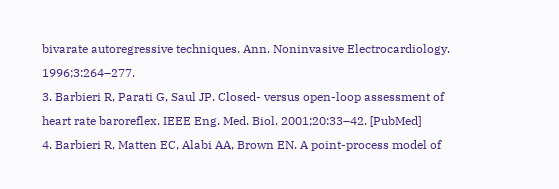bivarate autoregressive techniques. Ann. Noninvasive Electrocardiology. 1996;3:264–277.
3. Barbieri R, Parati G, Saul JP. Closed- versus open-loop assessment of heart rate baroreflex. IEEE Eng. Med. Biol. 2001;20:33–42. [PubMed]
4. Barbieri R, Matten EC, Alabi AA, Brown EN. A point-process model of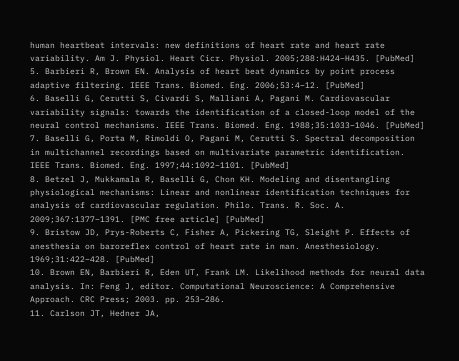human heartbeat intervals: new definitions of heart rate and heart rate variability. Am J. Physiol. Heart Cicr. Physiol. 2005;288:H424–H435. [PubMed]
5. Barbieri R, Brown EN. Analysis of heart beat dynamics by point process adaptive filtering. IEEE Trans. Biomed. Eng. 2006;53:4–12. [PubMed]
6. Baselli G, Cerutti S, Civardi S, Malliani A, Pagani M. Cardiovascular variability signals: towards the identification of a closed-loop model of the neural control mechanisms. IEEE Trans. Biomed. Eng. 1988;35:1033–1046. [PubMed]
7. Baselli G, Porta M, Rimoldi O, Pagani M, Cerutti S. Spectral decomposition in multichannel recordings based on multivariate parametric identification. IEEE Trans. Biomed. Eng. 1997;44:1092–1101. [PubMed]
8. Betzel J, Mukkamala R, Baselli G, Chon KH. Modeling and disentangling physiological mechanisms: Linear and nonlinear identification techniques for analysis of cardiovascular regulation. Philo. Trans. R. Soc. A. 2009;367:1377–1391. [PMC free article] [PubMed]
9. Bristow JD, Prys-Roberts C, Fisher A, Pickering TG, Sleight P. Effects of anesthesia on baroreflex control of heart rate in man. Anesthesiology. 1969;31:422–428. [PubMed]
10. Brown EN, Barbieri R, Eden UT, Frank LM. Likelihood methods for neural data analysis. In: Feng J, editor. Computational Neuroscience: A Comprehensive Approach. CRC Press; 2003. pp. 253–286.
11. Carlson JT, Hedner JA,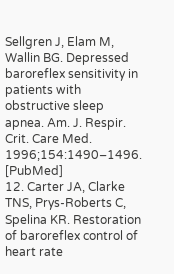Sellgren J, Elam M, Wallin BG. Depressed baroreflex sensitivity in patients with obstructive sleep apnea. Am. J. Respir. Crit. Care Med. 1996;154:1490–1496. [PubMed]
12. Carter JA, Clarke TNS, Prys-Roberts C, Spelina KR. Restoration of baroreflex control of heart rate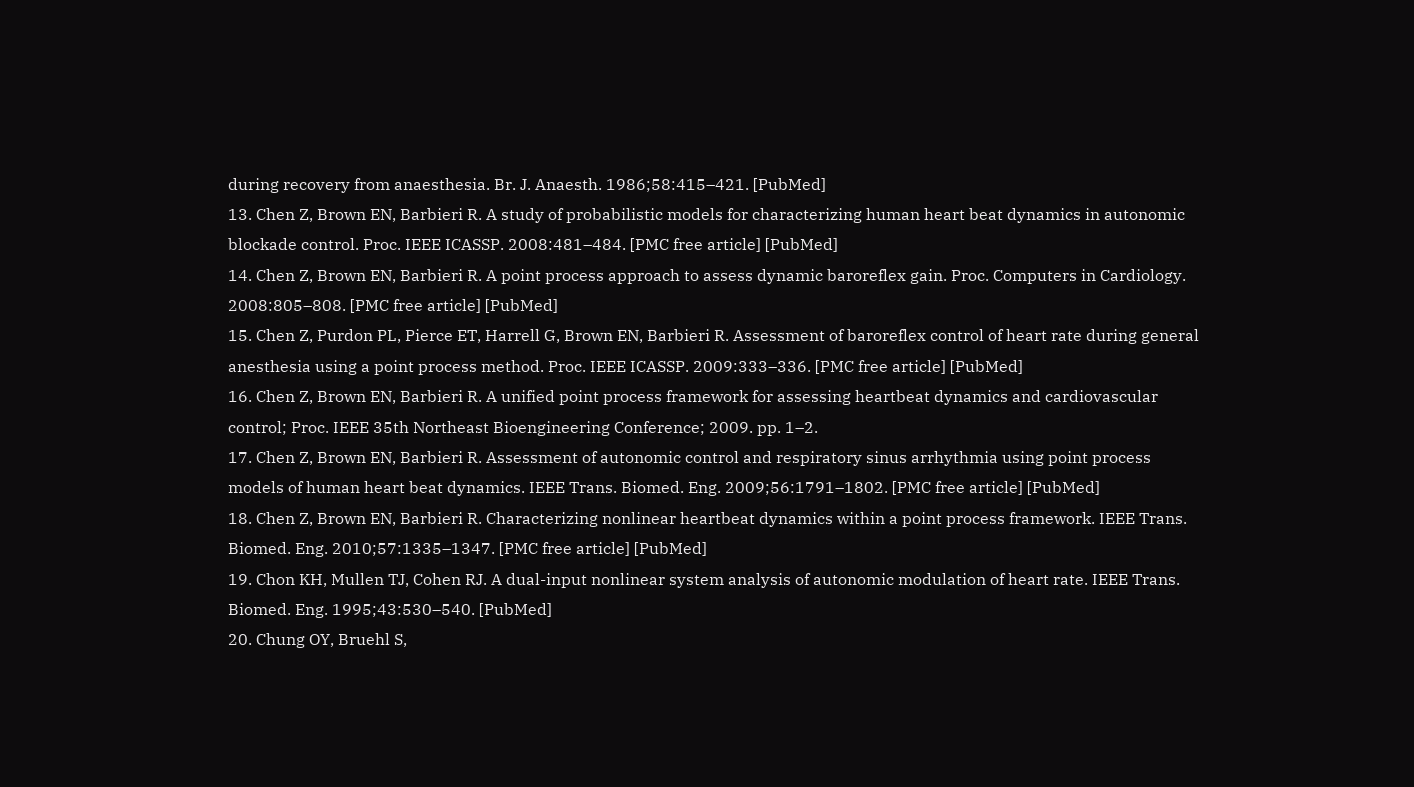during recovery from anaesthesia. Br. J. Anaesth. 1986;58:415–421. [PubMed]
13. Chen Z, Brown EN, Barbieri R. A study of probabilistic models for characterizing human heart beat dynamics in autonomic blockade control. Proc. IEEE ICASSP. 2008:481–484. [PMC free article] [PubMed]
14. Chen Z, Brown EN, Barbieri R. A point process approach to assess dynamic baroreflex gain. Proc. Computers in Cardiology. 2008:805–808. [PMC free article] [PubMed]
15. Chen Z, Purdon PL, Pierce ET, Harrell G, Brown EN, Barbieri R. Assessment of baroreflex control of heart rate during general anesthesia using a point process method. Proc. IEEE ICASSP. 2009:333–336. [PMC free article] [PubMed]
16. Chen Z, Brown EN, Barbieri R. A unified point process framework for assessing heartbeat dynamics and cardiovascular control; Proc. IEEE 35th Northeast Bioengineering Conference; 2009. pp. 1–2.
17. Chen Z, Brown EN, Barbieri R. Assessment of autonomic control and respiratory sinus arrhythmia using point process models of human heart beat dynamics. IEEE Trans. Biomed. Eng. 2009;56:1791–1802. [PMC free article] [PubMed]
18. Chen Z, Brown EN, Barbieri R. Characterizing nonlinear heartbeat dynamics within a point process framework. IEEE Trans. Biomed. Eng. 2010;57:1335–1347. [PMC free article] [PubMed]
19. Chon KH, Mullen TJ, Cohen RJ. A dual-input nonlinear system analysis of autonomic modulation of heart rate. IEEE Trans. Biomed. Eng. 1995;43:530–540. [PubMed]
20. Chung OY, Bruehl S,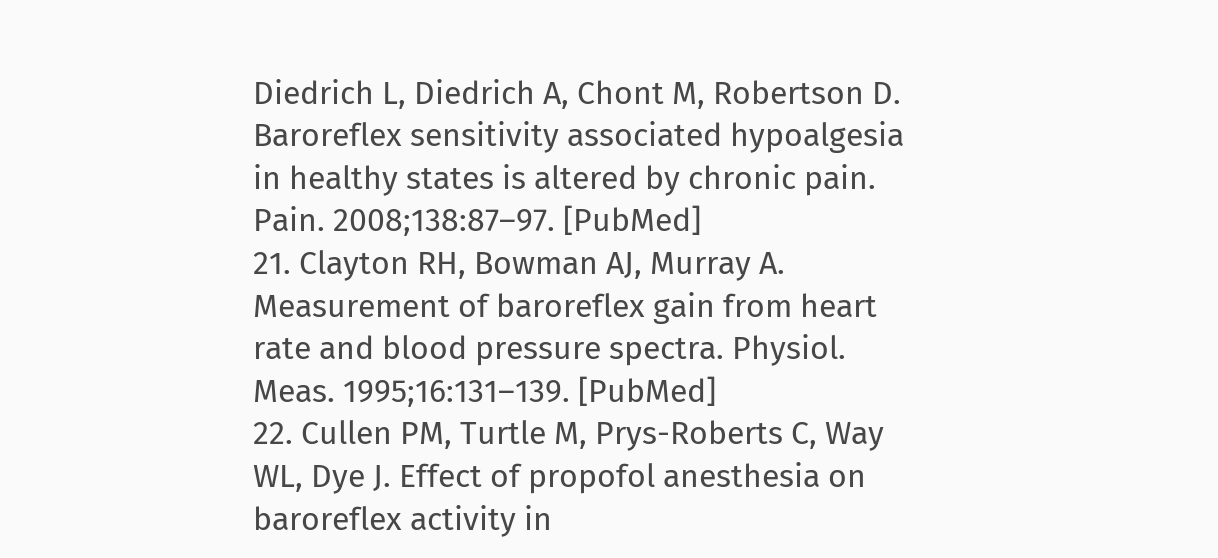Diedrich L, Diedrich A, Chont M, Robertson D. Baroreflex sensitivity associated hypoalgesia in healthy states is altered by chronic pain. Pain. 2008;138:87–97. [PubMed]
21. Clayton RH, Bowman AJ, Murray A. Measurement of baroreflex gain from heart rate and blood pressure spectra. Physiol. Meas. 1995;16:131–139. [PubMed]
22. Cullen PM, Turtle M, Prys-Roberts C, Way WL, Dye J. Effect of propofol anesthesia on baroreflex activity in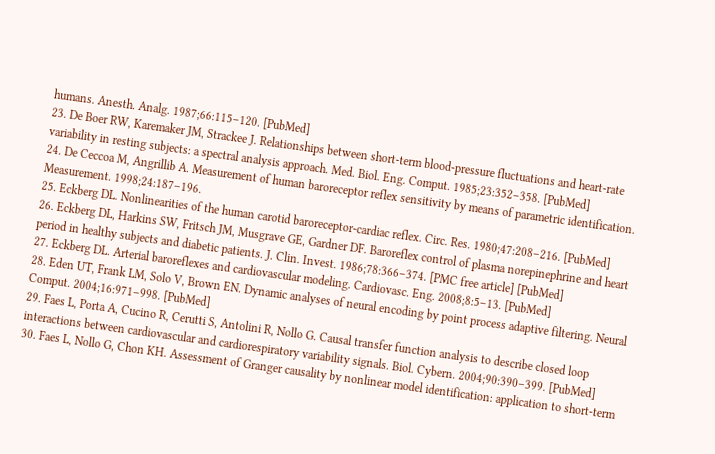humans. Anesth. Analg. 1987;66:115–120. [PubMed]
23. De Boer RW, Karemaker JM, Strackee J. Relationships between short-term blood-pressure fluctuations and heart-rate variability in resting subjects: a spectral analysis approach. Med. Biol. Eng. Comput. 1985;23:352–358. [PubMed]
24. De Ceccoa M, Angrillib A. Measurement of human baroreceptor reflex sensitivity by means of parametric identification. Measurement. 1998;24:187–196.
25. Eckberg DL. Nonlinearities of the human carotid baroreceptor-cardiac reflex. Circ. Res. 1980;47:208–216. [PubMed]
26. Eckberg DL, Harkins SW, Fritsch JM, Musgrave GE, Gardner DF. Baroreflex control of plasma norepinephrine and heart period in healthy subjects and diabetic patients. J. Clin. Invest. 1986;78:366–374. [PMC free article] [PubMed]
27. Eckberg DL. Arterial baroreflexes and cardiovascular modeling. Cardiovasc. Eng. 2008;8:5–13. [PubMed]
28. Eden UT, Frank LM, Solo V, Brown EN. Dynamic analyses of neural encoding by point process adaptive filtering. Neural Comput. 2004;16:971–998. [PubMed]
29. Faes L, Porta A, Cucino R, Cerutti S, Antolini R, Nollo G. Causal transfer function analysis to describe closed loop interactions between cardiovascular and cardiorespiratory variability signals. Biol. Cybern. 2004;90:390–399. [PubMed]
30. Faes L, Nollo G, Chon KH. Assessment of Granger causality by nonlinear model identification: application to short-term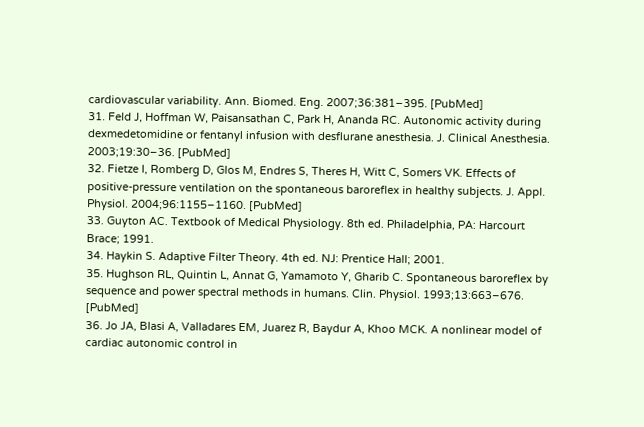cardiovascular variability. Ann. Biomed. Eng. 2007;36:381–395. [PubMed]
31. Feld J, Hoffman W, Paisansathan C, Park H, Ananda RC. Autonomic activity during dexmedetomidine or fentanyl infusion with desflurane anesthesia. J. Clinical Anesthesia. 2003;19:30–36. [PubMed]
32. Fietze I, Romberg D, Glos M, Endres S, Theres H, Witt C, Somers VK. Effects of positive-pressure ventilation on the spontaneous baroreflex in healthy subjects. J. Appl. Physiol. 2004;96:1155–1160. [PubMed]
33. Guyton AC. Textbook of Medical Physiology. 8th ed. Philadelphia, PA: Harcourt Brace; 1991.
34. Haykin S. Adaptive Filter Theory. 4th ed. NJ: Prentice Hall; 2001.
35. Hughson RL, Quintin L, Annat G, Yamamoto Y, Gharib C. Spontaneous baroreflex by sequence and power spectral methods in humans. Clin. Physiol. 1993;13:663–676. [PubMed]
36. Jo JA, Blasi A, Valladares EM, Juarez R, Baydur A, Khoo MCK. A nonlinear model of cardiac autonomic control in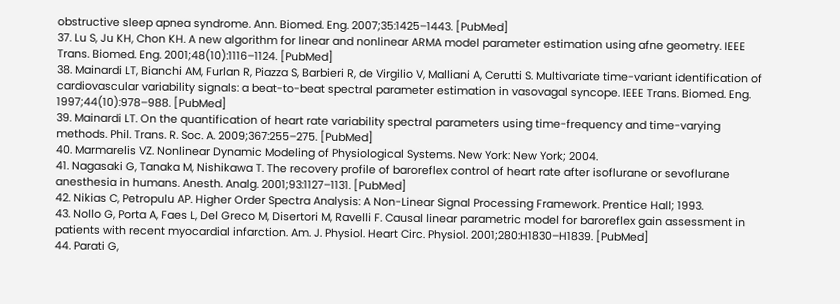obstructive sleep apnea syndrome. Ann. Biomed. Eng. 2007;35:1425–1443. [PubMed]
37. Lu S, Ju KH, Chon KH. A new algorithm for linear and nonlinear ARMA model parameter estimation using afne geometry. IEEE Trans. Biomed. Eng. 2001;48(10):1116–1124. [PubMed]
38. Mainardi LT, Bianchi AM, Furlan R, Piazza S, Barbieri R, de Virgilio V, Malliani A, Cerutti S. Multivariate time-variant identification of cardiovascular variability signals: a beat-to-beat spectral parameter estimation in vasovagal syncope. IEEE Trans. Biomed. Eng. 1997;44(10):978–988. [PubMed]
39. Mainardi LT. On the quantification of heart rate variability spectral parameters using time-frequency and time-varying methods. Phil. Trans. R. Soc. A. 2009;367:255–275. [PubMed]
40. Marmarelis VZ. Nonlinear Dynamic Modeling of Physiological Systems. New York: New York; 2004.
41. Nagasaki G, Tanaka M, Nishikawa T. The recovery profile of baroreflex control of heart rate after isoflurane or sevoflurane anesthesia in humans. Anesth. Analg. 2001;93:1127–1131. [PubMed]
42. Nikias C, Petropulu AP. Higher Order Spectra Analysis: A Non-Linear Signal Processing Framework. Prentice Hall; 1993.
43. Nollo G, Porta A, Faes L, Del Greco M, Disertori M, Ravelli F. Causal linear parametric model for baroreflex gain assessment in patients with recent myocardial infarction. Am. J. Physiol. Heart Circ. Physiol. 2001;280:H1830–H1839. [PubMed]
44. Parati G,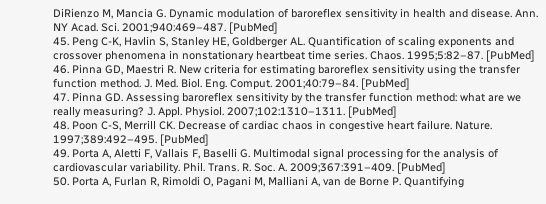DiRienzo M, Mancia G. Dynamic modulation of baroreflex sensitivity in health and disease. Ann. NY Acad. Sci. 2001;940:469–487. [PubMed]
45. Peng C-K, Havlin S, Stanley HE, Goldberger AL. Quantification of scaling exponents and crossover phenomena in nonstationary heartbeat time series. Chaos. 1995;5:82–87. [PubMed]
46. Pinna GD, Maestri R. New criteria for estimating baroreflex sensitivity using the transfer function method. J. Med. Biol. Eng. Comput. 2001;40:79–84. [PubMed]
47. Pinna GD. Assessing baroreflex sensitivity by the transfer function method: what are we really measuring? J. Appl. Physiol. 2007;102:1310–1311. [PubMed]
48. Poon C-S, Merrill CK. Decrease of cardiac chaos in congestive heart failure. Nature. 1997;389:492–495. [PubMed]
49. Porta A, Aletti F, Vallais F, Baselli G. Multimodal signal processing for the analysis of cardiovascular variability. Phil. Trans. R. Soc. A. 2009;367:391–409. [PubMed]
50. Porta A, Furlan R, Rimoldi O, Pagani M, Malliani A, van de Borne P. Quantifying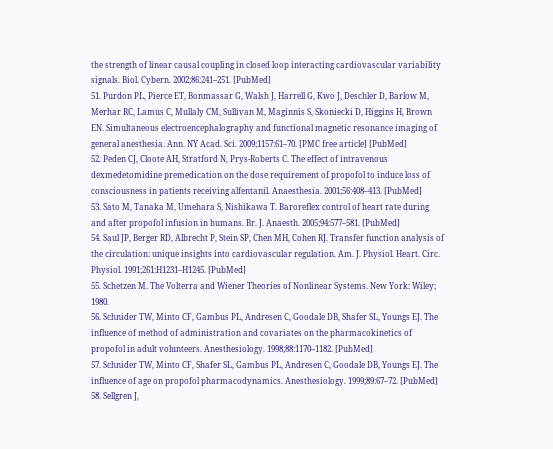the strength of linear causal coupling in closed loop interacting cardiovascular variability signals. Biol. Cybern. 2002;86:241–251. [PubMed]
51. Purdon PL, Pierce ET, Bonmassar G, Walsh J, Harrell G, Kwo J, Deschler D, Barlow M, Merhar RC, Lamus C, Mullaly CM, Sullivan M, Maginnis S, Skoniecki D, Higgins H, Brown EN. Simultaneous electroencephalography and functional magnetic resonance imaging of general anesthesia. Ann. NY Acad. Sci. 2009;1157:61–70. [PMC free article] [PubMed]
52. Peden CJ, Cloote AH, Stratford N, Prys-Roberts C. The effect of intravenous dexmedetomidine premedication on the dose requirement of propofol to induce loss of consciousness in patients receiving alfentanil. Anaesthesia. 2001;56:408–413. [PubMed]
53. Sato M, Tanaka M, Umehara S, Nishikawa T. Baroreflex control of heart rate during and after propofol infusion in humans. Br. J. Anaesth. 2005;94:577–581. [PubMed]
54. Saul JP, Berger RD, Albrecht P, Stein SP, Chen MH, Cohen RJ. Transfer function analysis of the circulation: unique insights into cardiovascular regulation. Am. J. Physiol. Heart. Circ. Physiol. 1991;261:H1231–H1245. [PubMed]
55. Schetzen M. The Volterra and Wiener Theories of Nonlinear Systems. New York: Wiley; 1980.
56. Schnider TW, Minto CF, Gambus PL, Andresen C, Goodale DB, Shafer SL, Youngs EJ. The influence of method of administration and covariates on the pharmacokinetics of propofol in adult volunteers. Anesthesiology. 1998;88:1170–1182. [PubMed]
57. Schnider TW, Minto CF, Shafer SL, Gambus PL, Andresen C, Goodale DB, Youngs EJ. The influence of age on propofol pharmacodynamics. Anesthesiology. 1999;89:67–72. [PubMed]
58. Sellgren J,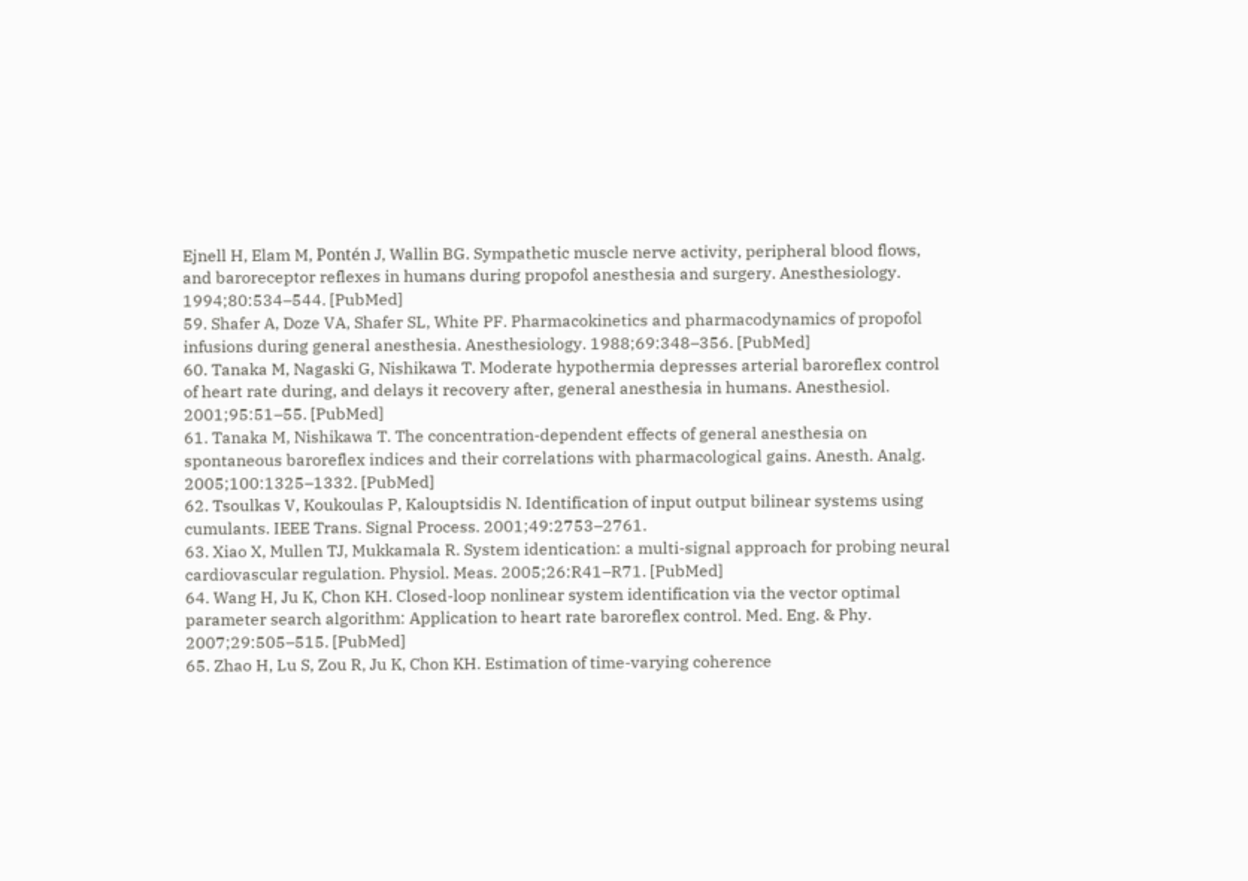Ejnell H, Elam M, Pontén J, Wallin BG. Sympathetic muscle nerve activity, peripheral blood flows, and baroreceptor reflexes in humans during propofol anesthesia and surgery. Anesthesiology. 1994;80:534–544. [PubMed]
59. Shafer A, Doze VA, Shafer SL, White PF. Pharmacokinetics and pharmacodynamics of propofol infusions during general anesthesia. Anesthesiology. 1988;69:348–356. [PubMed]
60. Tanaka M, Nagaski G, Nishikawa T. Moderate hypothermia depresses arterial baroreflex control of heart rate during, and delays it recovery after, general anesthesia in humans. Anesthesiol. 2001;95:51–55. [PubMed]
61. Tanaka M, Nishikawa T. The concentration-dependent effects of general anesthesia on spontaneous baroreflex indices and their correlations with pharmacological gains. Anesth. Analg. 2005;100:1325–1332. [PubMed]
62. Tsoulkas V, Koukoulas P, Kalouptsidis N. Identification of input output bilinear systems using cumulants. IEEE Trans. Signal Process. 2001;49:2753–2761.
63. Xiao X, Mullen TJ, Mukkamala R. System identication: a multi-signal approach for probing neural cardiovascular regulation. Physiol. Meas. 2005;26:R41–R71. [PubMed]
64. Wang H, Ju K, Chon KH. Closed-loop nonlinear system identification via the vector optimal parameter search algorithm: Application to heart rate baroreflex control. Med. Eng. & Phy. 2007;29:505–515. [PubMed]
65. Zhao H, Lu S, Zou R, Ju K, Chon KH. Estimation of time-varying coherence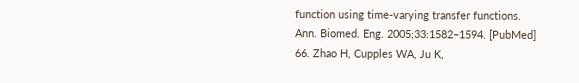function using time-varying transfer functions. Ann. Biomed. Eng. 2005;33:1582–1594. [PubMed]
66. Zhao H, Cupples WA, Ju K,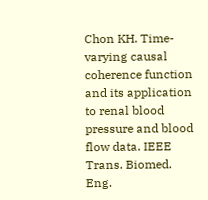Chon KH. Time-varying causal coherence function and its application to renal blood pressure and blood flow data. IEEE Trans. Biomed. Eng.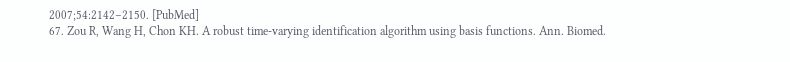2007;54:2142–2150. [PubMed]
67. Zou R, Wang H, Chon KH. A robust time-varying identification algorithm using basis functions. Ann. Biomed.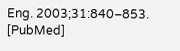Eng. 2003;31:840–853. [PubMed]